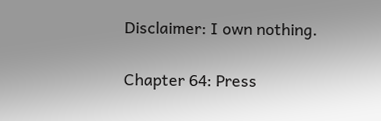Disclaimer: I own nothing.

Chapter 64: Press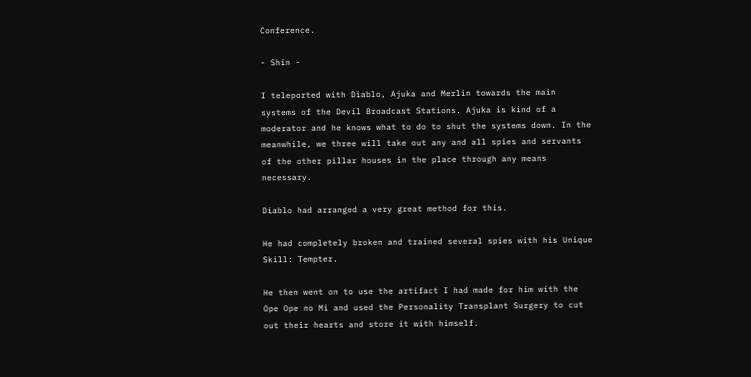Conference.

- Shin -

I teleported with Diablo, Ajuka and Merlin towards the main systems of the Devil Broadcast Stations. Ajuka is kind of a moderator and he knows what to do to shut the systems down. In the meanwhile, we three will take out any and all spies and servants of the other pillar houses in the place through any means necessary.

Diablo had arranged a very great method for this.

He had completely broken and trained several spies with his Unique Skill: Tempter.

He then went on to use the artifact I had made for him with the Ope Ope no Mi and used the Personality Transplant Surgery to cut out their hearts and store it with himself.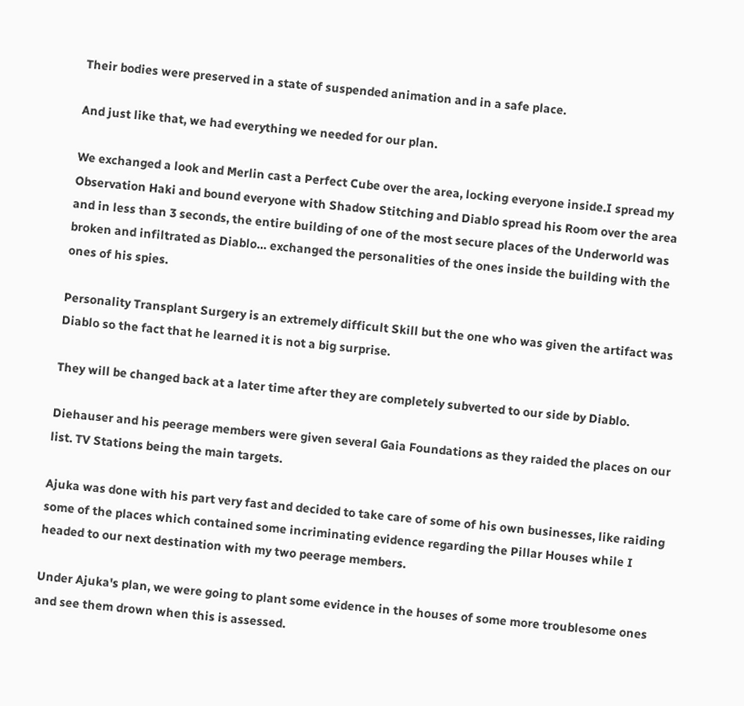Their bodies were preserved in a state of suspended animation and in a safe place.

And just like that, we had everything we needed for our plan.

We exchanged a look and Merlin cast a Perfect Cube over the area, locking everyone inside.I spread my Observation Haki and bound everyone with Shadow Stitching and Diablo spread his Room over the area and in less than 3 seconds, the entire building of one of the most secure places of the Underworld was broken and infiltrated as Diablo… exchanged the personalities of the ones inside the building with the ones of his spies.

Personality Transplant Surgery is an extremely difficult Skill but the one who was given the artifact was Diablo so the fact that he learned it is not a big surprise.

They will be changed back at a later time after they are completely subverted to our side by Diablo.

Diehauser and his peerage members were given several Gaia Foundations as they raided the places on our list. TV Stations being the main targets.

Ajuka was done with his part very fast and decided to take care of some of his own businesses, like raiding some of the places which contained some incriminating evidence regarding the Pillar Houses while I headed to our next destination with my two peerage members.

Under Ajuka's plan, we were going to plant some evidence in the houses of some more troublesome ones and see them drown when this is assessed.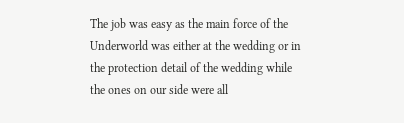The job was easy as the main force of the Underworld was either at the wedding or in the protection detail of the wedding while the ones on our side were all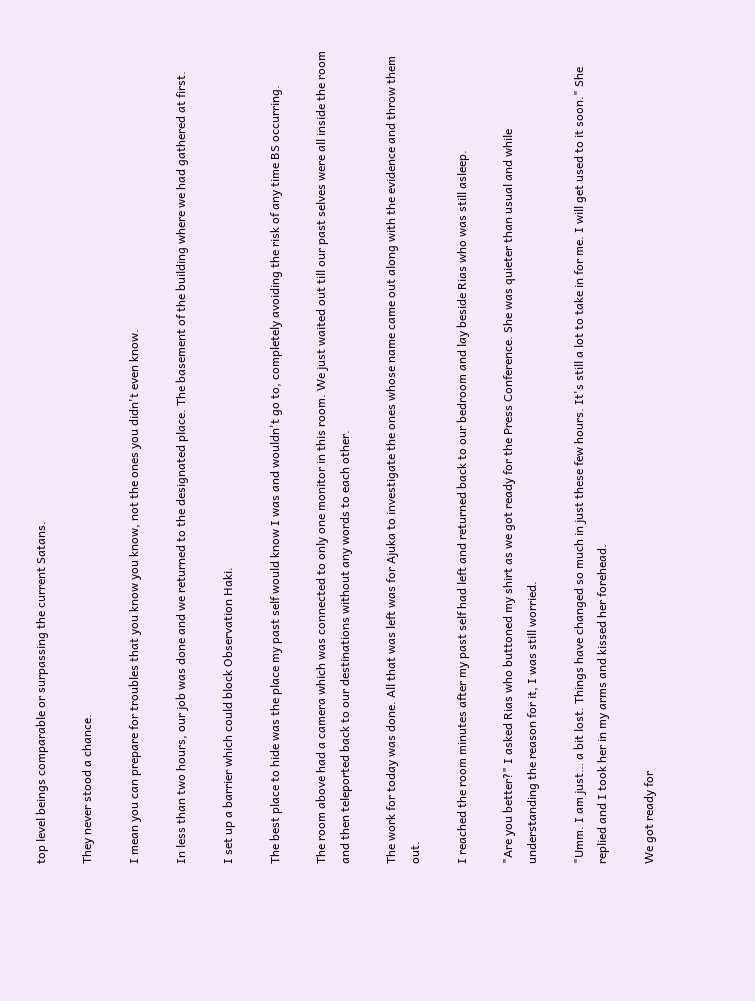top level beings comparable or surpassing the current Satans.

They never stood a chance.

I mean you can prepare for troubles that you know you know, not the ones you didn't even know.

In less than two hours, our job was done and we returned to the designated place. The basement of the building where we had gathered at first.

I set up a barrier which could block Observation Haki.

The best place to hide was the place my past self would know I was and wouldn't go to, completely avoiding the risk of any time BS occurring.

The room above had a camera which was connected to only one monitor in this room. We just waited out till our past selves were all inside the room and then teleported back to our destinations without any words to each other.

The work for today was done. All that was left was for Ajuka to investigate the ones whose name came out along with the evidence and throw them out.

I reached the room minutes after my past self had left and returned back to our bedroom and lay beside Rias who was still asleep.

"Are you better?" I asked Rias who buttoned my shirt as we got ready for the Press Conference. She was quieter than usual and while understanding the reason for it, I was still worried.

"Umm. I am just… a bit lost. Things have changed so much in just these few hours. It's still a lot to take in for me. I will get used to it soon." She replied and I took her in my arms and kissed her forehead.

We got ready for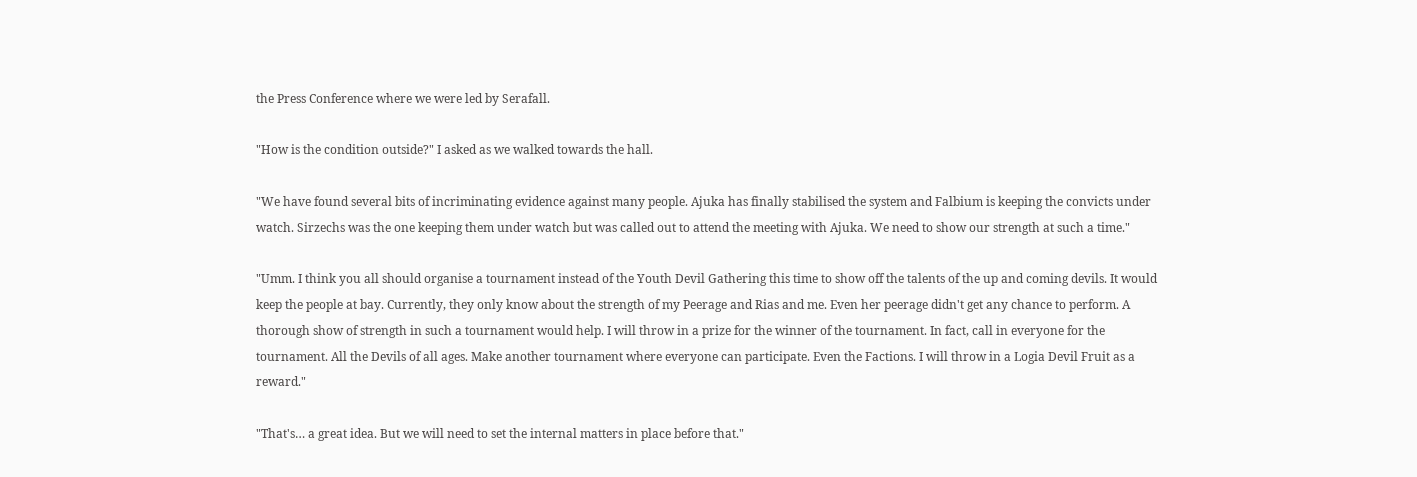the Press Conference where we were led by Serafall.

"How is the condition outside?" I asked as we walked towards the hall.

"We have found several bits of incriminating evidence against many people. Ajuka has finally stabilised the system and Falbium is keeping the convicts under watch. Sirzechs was the one keeping them under watch but was called out to attend the meeting with Ajuka. We need to show our strength at such a time."

"Umm. I think you all should organise a tournament instead of the Youth Devil Gathering this time to show off the talents of the up and coming devils. It would keep the people at bay. Currently, they only know about the strength of my Peerage and Rias and me. Even her peerage didn't get any chance to perform. A thorough show of strength in such a tournament would help. I will throw in a prize for the winner of the tournament. In fact, call in everyone for the tournament. All the Devils of all ages. Make another tournament where everyone can participate. Even the Factions. I will throw in a Logia Devil Fruit as a reward."

"That's… a great idea. But we will need to set the internal matters in place before that."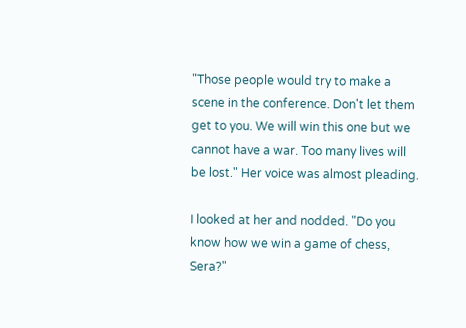"Those people would try to make a scene in the conference. Don't let them get to you. We will win this one but we cannot have a war. Too many lives will be lost." Her voice was almost pleading.

I looked at her and nodded. "Do you know how we win a game of chess, Sera?"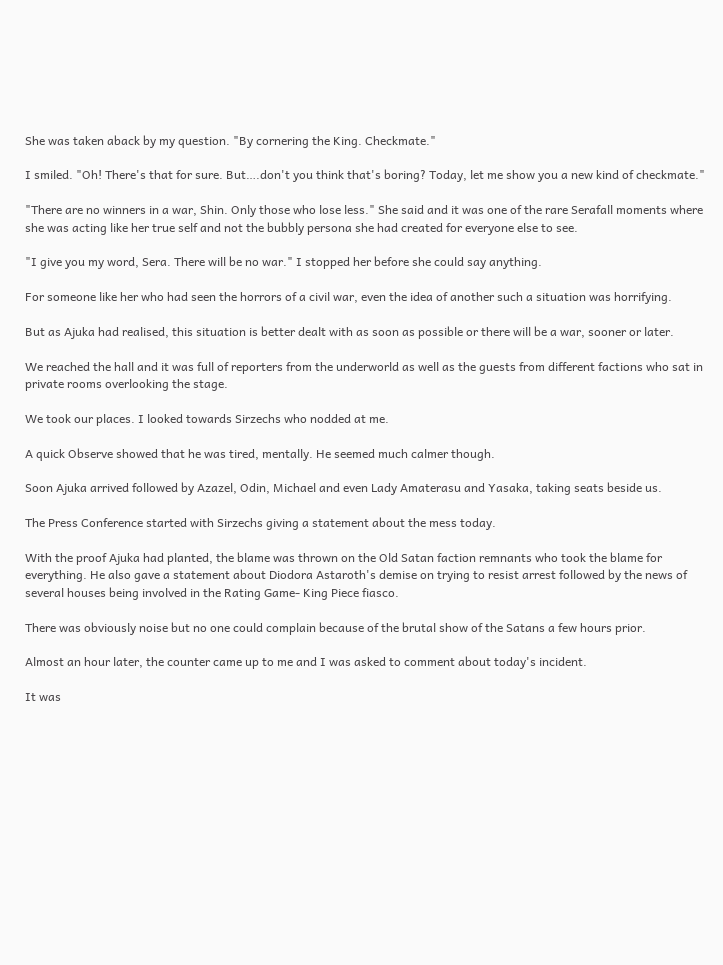She was taken aback by my question. "By cornering the King. Checkmate."

I smiled. "Oh! There's that for sure. But….don't you think that's boring? Today, let me show you a new kind of checkmate."

"There are no winners in a war, Shin. Only those who lose less." She said and it was one of the rare Serafall moments where she was acting like her true self and not the bubbly persona she had created for everyone else to see.

"I give you my word, Sera. There will be no war." I stopped her before she could say anything.

For someone like her who had seen the horrors of a civil war, even the idea of another such a situation was horrifying.

But as Ajuka had realised, this situation is better dealt with as soon as possible or there will be a war, sooner or later.

We reached the hall and it was full of reporters from the underworld as well as the guests from different factions who sat in private rooms overlooking the stage.

We took our places. I looked towards Sirzechs who nodded at me.

A quick Observe showed that he was tired, mentally. He seemed much calmer though.

Soon Ajuka arrived followed by Azazel, Odin, Michael and even Lady Amaterasu and Yasaka, taking seats beside us.

The Press Conference started with Sirzechs giving a statement about the mess today.

With the proof Ajuka had planted, the blame was thrown on the Old Satan faction remnants who took the blame for everything. He also gave a statement about Diodora Astaroth's demise on trying to resist arrest followed by the news of several houses being involved in the Rating Game- King Piece fiasco.

There was obviously noise but no one could complain because of the brutal show of the Satans a few hours prior.

Almost an hour later, the counter came up to me and I was asked to comment about today's incident.

It was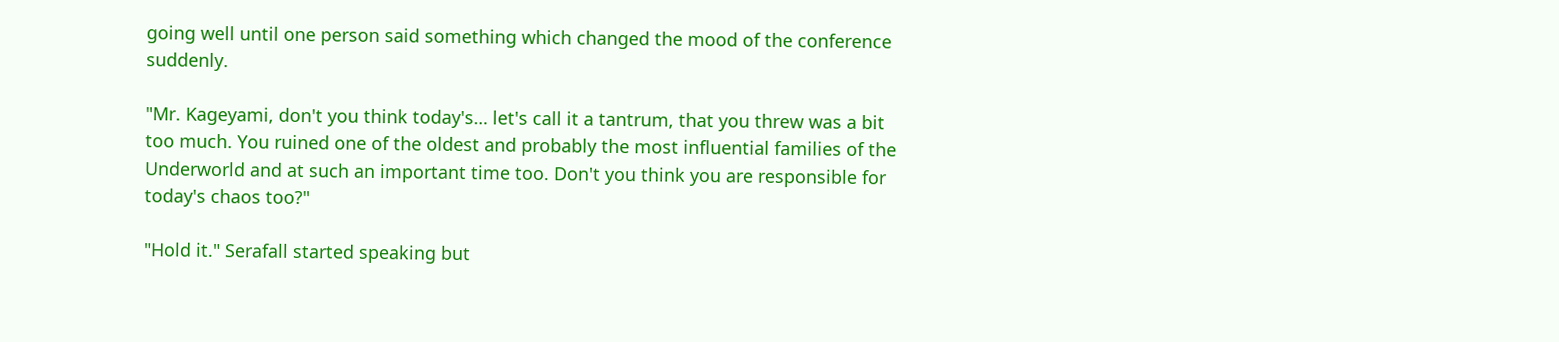going well until one person said something which changed the mood of the conference suddenly.

"Mr. Kageyami, don't you think today's… let's call it a tantrum, that you threw was a bit too much. You ruined one of the oldest and probably the most influential families of the Underworld and at such an important time too. Don't you think you are responsible for today's chaos too?"

"Hold it." Serafall started speaking but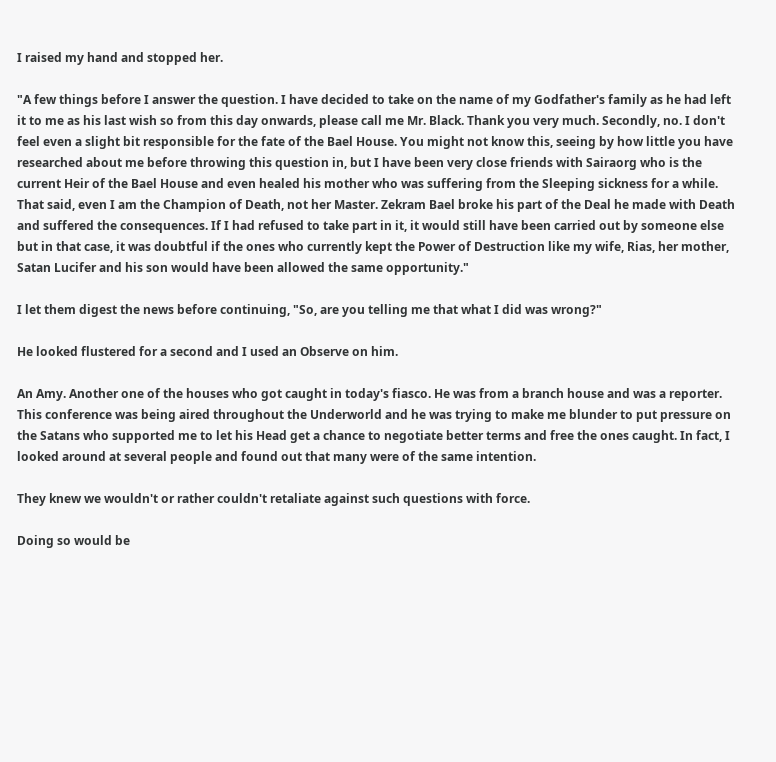I raised my hand and stopped her.

"A few things before I answer the question. I have decided to take on the name of my Godfather's family as he had left it to me as his last wish so from this day onwards, please call me Mr. Black. Thank you very much. Secondly, no. I don't feel even a slight bit responsible for the fate of the Bael House. You might not know this, seeing by how little you have researched about me before throwing this question in, but I have been very close friends with Sairaorg who is the current Heir of the Bael House and even healed his mother who was suffering from the Sleeping sickness for a while. That said, even I am the Champion of Death, not her Master. Zekram Bael broke his part of the Deal he made with Death and suffered the consequences. If I had refused to take part in it, it would still have been carried out by someone else but in that case, it was doubtful if the ones who currently kept the Power of Destruction like my wife, Rias, her mother, Satan Lucifer and his son would have been allowed the same opportunity."

I let them digest the news before continuing, "So, are you telling me that what I did was wrong?"

He looked flustered for a second and I used an Observe on him.

An Amy. Another one of the houses who got caught in today's fiasco. He was from a branch house and was a reporter. This conference was being aired throughout the Underworld and he was trying to make me blunder to put pressure on the Satans who supported me to let his Head get a chance to negotiate better terms and free the ones caught. In fact, I looked around at several people and found out that many were of the same intention.

They knew we wouldn't or rather couldn't retaliate against such questions with force.

Doing so would be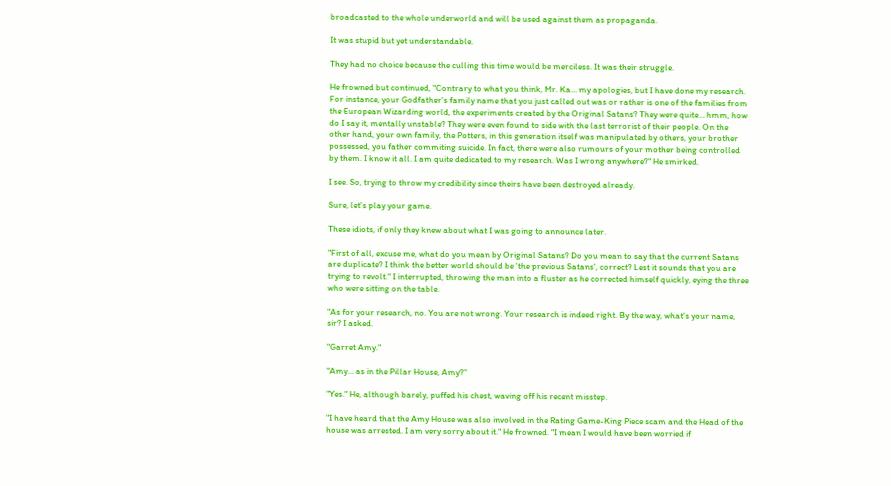broadcasted to the whole underworld and will be used against them as propaganda.

It was stupid but yet understandable.

They had no choice because the culling this time would be merciless. It was their struggle.

He frowned but continued, "Contrary to what you think, Mr. Ka… my apologies, but I have done my research. For instance, your Godfather's family name that you just called out was or rather is one of the families from the European Wizarding world, the experiments created by the Original Satans? They were quite… hmm, how do I say it, mentally unstable? They were even found to side with the last terrorist of their people. On the other hand, your own family, the Potters, in this generation itself was manipulated by others, your brother possessed, you father commiting suicide. In fact, there were also rumours of your mother being controlled by them. I know it all. I am quite dedicated to my research. Was I wrong anywhere?" He smirked.

I see. So, trying to throw my credibility since theirs have been destroyed already.

Sure, let's play your game.

These idiots, if only they knew about what I was going to announce later.

"First of all, excuse me, what do you mean by Original Satans? Do you mean to say that the current Satans are duplicate? I think the better world should be 'the previous Satans', correct? Lest it sounds that you are trying to revolt." I interrupted, throwing the man into a fluster as he corrected himself quickly, eying the three who were sitting on the table.

"As for your research, no. You are not wrong. Your research is indeed right. By the way, what's your name, sir? I asked.

"Garret Amy."

"Amy… as in the Pillar House, Amy?"

"Yes." He, although barely, puffed his chest, waving off his recent misstep.

"I have heard that the Amy House was also involved in the Rating Game-King Piece scam and the Head of the house was arrested. I am very sorry about it." He frowned. "I mean I would have been worried if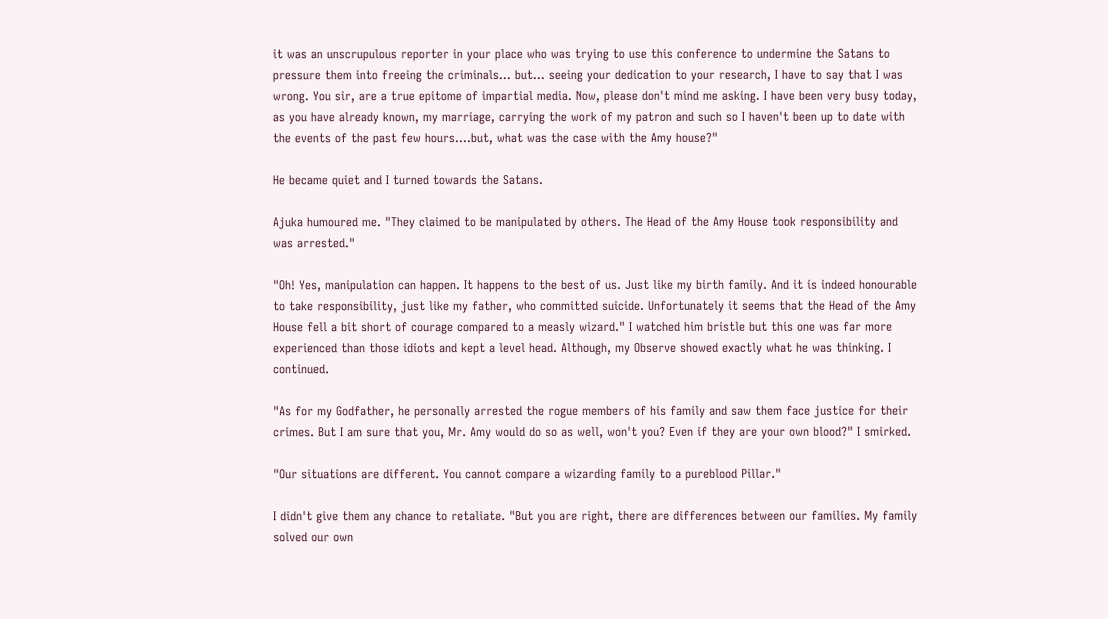it was an unscrupulous reporter in your place who was trying to use this conference to undermine the Satans to pressure them into freeing the criminals… but… seeing your dedication to your research, I have to say that I was wrong. You sir, are a true epitome of impartial media. Now, please don't mind me asking. I have been very busy today, as you have already known, my marriage, carrying the work of my patron and such so I haven't been up to date with the events of the past few hours….but, what was the case with the Amy house?"

He became quiet and I turned towards the Satans.

Ajuka humoured me. "They claimed to be manipulated by others. The Head of the Amy House took responsibility and was arrested."

"Oh! Yes, manipulation can happen. It happens to the best of us. Just like my birth family. And it is indeed honourable to take responsibility, just like my father, who committed suicide. Unfortunately it seems that the Head of the Amy House fell a bit short of courage compared to a measly wizard." I watched him bristle but this one was far more experienced than those idiots and kept a level head. Although, my Observe showed exactly what he was thinking. I continued.

"As for my Godfather, he personally arrested the rogue members of his family and saw them face justice for their crimes. But I am sure that you, Mr. Amy would do so as well, won't you? Even if they are your own blood?" I smirked.

"Our situations are different. You cannot compare a wizarding family to a pureblood Pillar."

I didn't give them any chance to retaliate. "But you are right, there are differences between our families. My family solved our own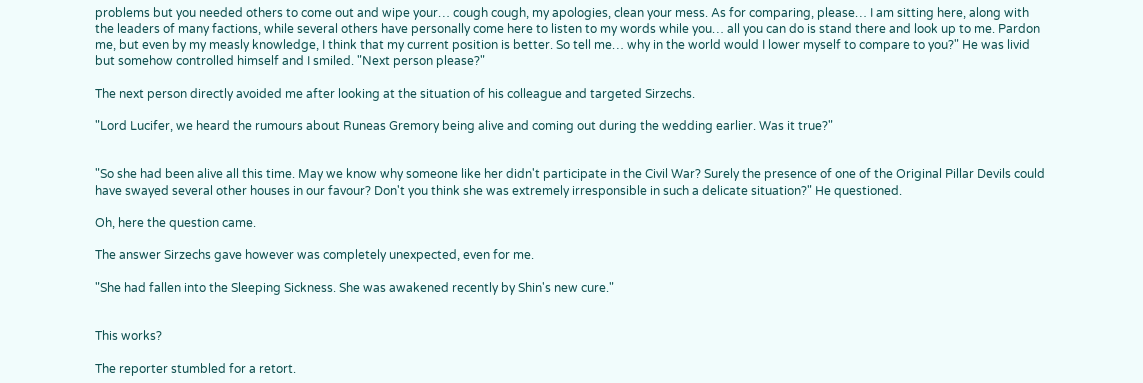problems but you needed others to come out and wipe your… cough cough, my apologies, clean your mess. As for comparing, please… I am sitting here, along with the leaders of many factions, while several others have personally come here to listen to my words while you… all you can do is stand there and look up to me. Pardon me, but even by my measly knowledge, I think that my current position is better. So tell me… why in the world would I lower myself to compare to you?" He was livid but somehow controlled himself and I smiled. "Next person please?"

The next person directly avoided me after looking at the situation of his colleague and targeted Sirzechs.

"Lord Lucifer, we heard the rumours about Runeas Gremory being alive and coming out during the wedding earlier. Was it true?"


"So she had been alive all this time. May we know why someone like her didn't participate in the Civil War? Surely the presence of one of the Original Pillar Devils could have swayed several other houses in our favour? Don't you think she was extremely irresponsible in such a delicate situation?" He questioned.

Oh, here the question came.

The answer Sirzechs gave however was completely unexpected, even for me.

"She had fallen into the Sleeping Sickness. She was awakened recently by Shin's new cure."


This works?

The reporter stumbled for a retort.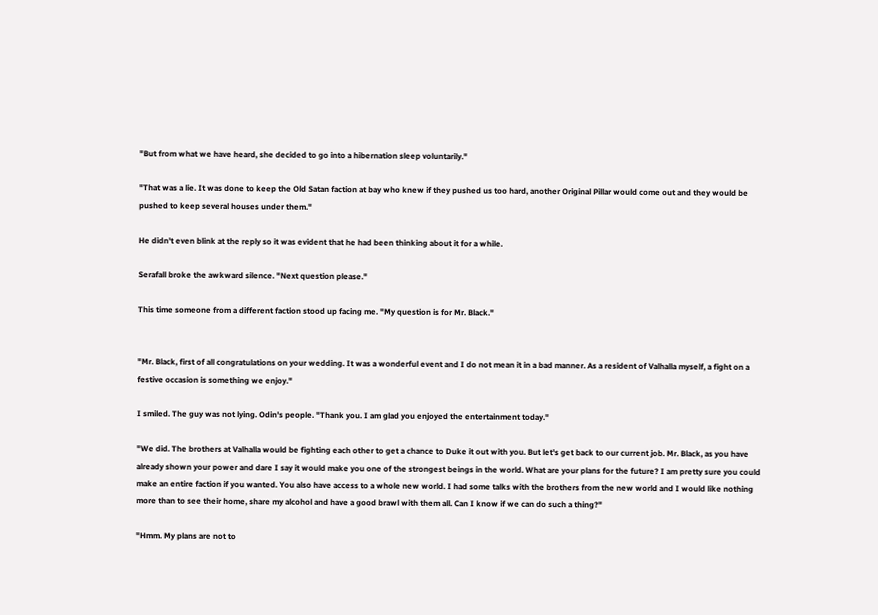"But from what we have heard, she decided to go into a hibernation sleep voluntarily."

"That was a lie. It was done to keep the Old Satan faction at bay who knew if they pushed us too hard, another Original Pillar would come out and they would be pushed to keep several houses under them."

He didn't even blink at the reply so it was evident that he had been thinking about it for a while.

Serafall broke the awkward silence. "Next question please."

This time someone from a different faction stood up facing me. "My question is for Mr. Black."


"Mr. Black, first of all congratulations on your wedding. It was a wonderful event and I do not mean it in a bad manner. As a resident of Valhalla myself, a fight on a festive occasion is something we enjoy."

I smiled. The guy was not lying. Odin's people. "Thank you. I am glad you enjoyed the entertainment today."

"We did. The brothers at Valhalla would be fighting each other to get a chance to Duke it out with you. But let's get back to our current job. Mr. Black, as you have already shown your power and dare I say it would make you one of the strongest beings in the world. What are your plans for the future? I am pretty sure you could make an entire faction if you wanted. You also have access to a whole new world. I had some talks with the brothers from the new world and I would like nothing more than to see their home, share my alcohol and have a good brawl with them all. Can I know if we can do such a thing?"

"Hmm. My plans are not to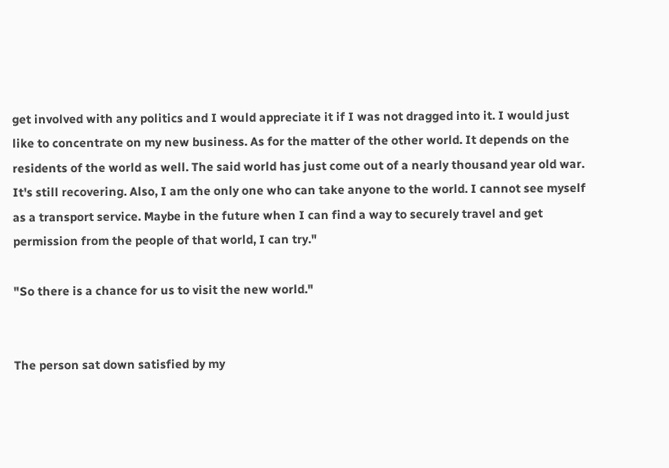get involved with any politics and I would appreciate it if I was not dragged into it. I would just like to concentrate on my new business. As for the matter of the other world. It depends on the residents of the world as well. The said world has just come out of a nearly thousand year old war. It's still recovering. Also, I am the only one who can take anyone to the world. I cannot see myself as a transport service. Maybe in the future when I can find a way to securely travel and get permission from the people of that world, I can try."

"So there is a chance for us to visit the new world."


The person sat down satisfied by my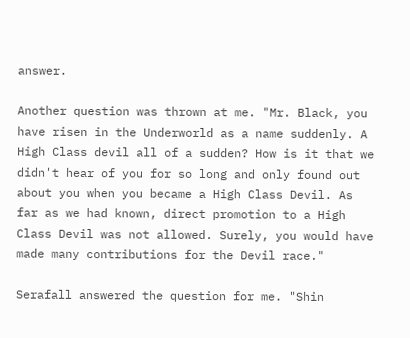answer.

Another question was thrown at me. "Mr. Black, you have risen in the Underworld as a name suddenly. A High Class devil all of a sudden? How is it that we didn't hear of you for so long and only found out about you when you became a High Class Devil. As far as we had known, direct promotion to a High Class Devil was not allowed. Surely, you would have made many contributions for the Devil race."

Serafall answered the question for me. "Shin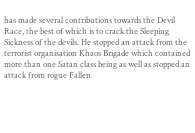has made several contributions towards the Devil Race, the best of which is to crack the Sleeping Sickness of the devils. He stopped an attack from the terrorist organisation Khaos Brigade which contained more than one Satan class being as well as stopped an attack from rogue Fallen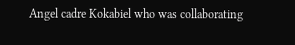Angel cadre Kokabiel who was collaborating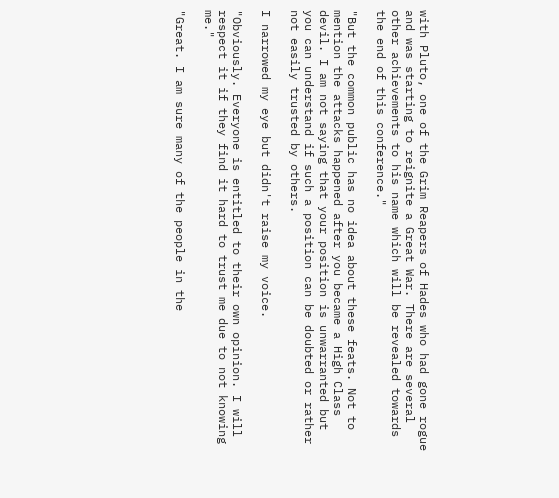with Pluto, one of the Grim Reapers of Hades who had gone rogue and was starting to reignite a Great War. There are several other achievements to his name which will be revealed towards the end of this conference."

"But the common public has no idea about these feats. Not to mention the attacks happened after you became a High Class devil. I am not saying that your position is unwarranted but you can understand if such a position can be doubted or rather not easily trusted by others.

I narrowed my eye but didn't raise my voice.

"Obviously. Everyone is entitled to their own opinion. I will respect it if they find it hard to trust me due to not knowing me."

"Great. I am sure many of the people in the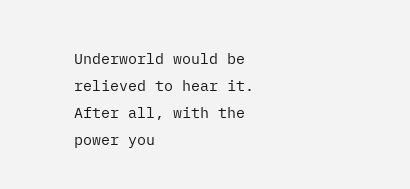Underworld would be relieved to hear it. After all, with the power you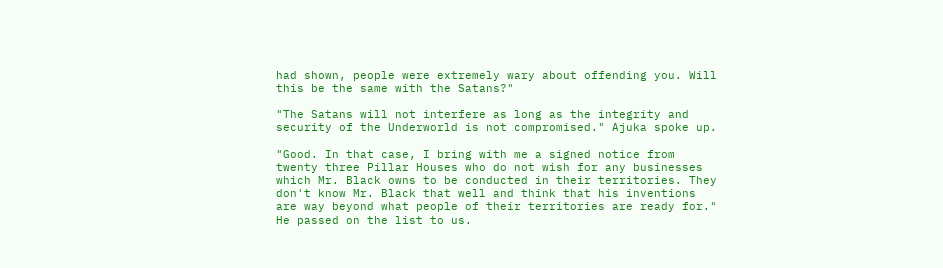had shown, people were extremely wary about offending you. Will this be the same with the Satans?"

"The Satans will not interfere as long as the integrity and security of the Underworld is not compromised." Ajuka spoke up.

"Good. In that case, I bring with me a signed notice from twenty three Pillar Houses who do not wish for any businesses which Mr. Black owns to be conducted in their territories. They don't know Mr. Black that well and think that his inventions are way beyond what people of their territories are ready for." He passed on the list to us.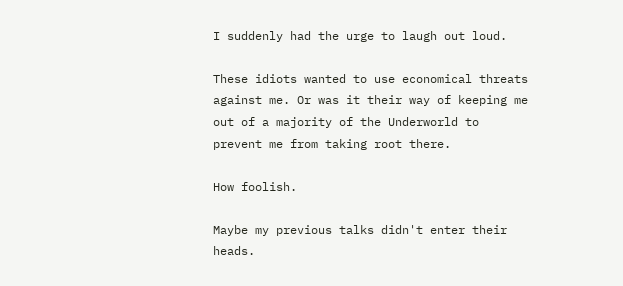I suddenly had the urge to laugh out loud.

These idiots wanted to use economical threats against me. Or was it their way of keeping me out of a majority of the Underworld to prevent me from taking root there.

How foolish.

Maybe my previous talks didn't enter their heads.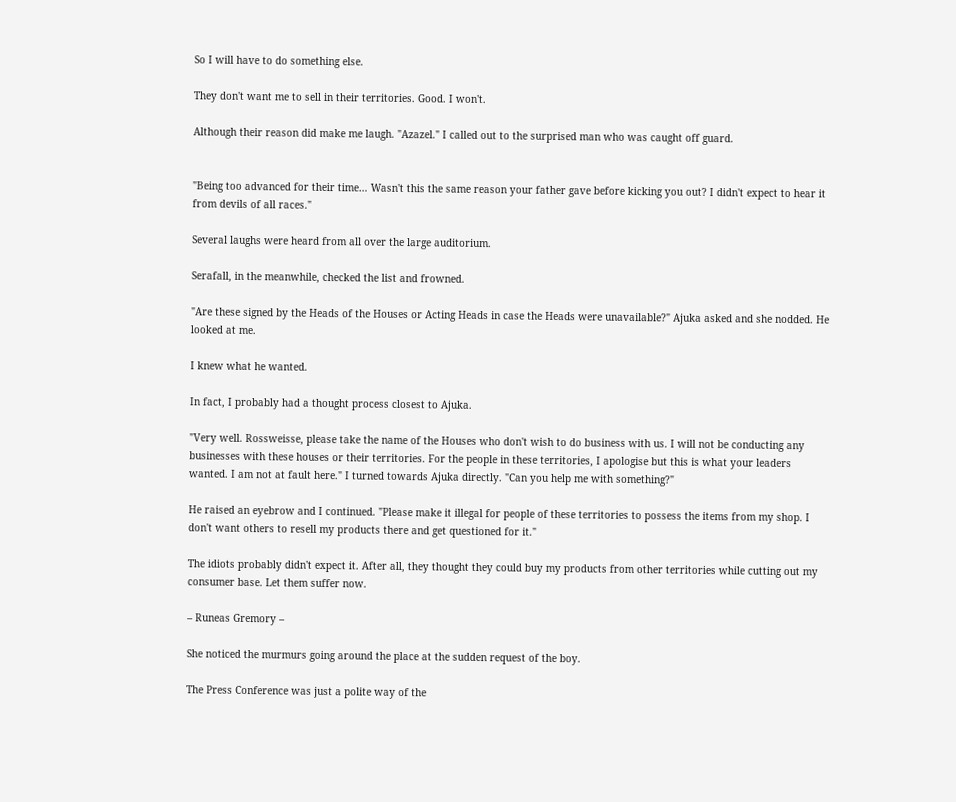So I will have to do something else.

They don't want me to sell in their territories. Good. I won't.

Although their reason did make me laugh. "Azazel." I called out to the surprised man who was caught off guard.


"Being too advanced for their time… Wasn't this the same reason your father gave before kicking you out? I didn't expect to hear it from devils of all races."

Several laughs were heard from all over the large auditorium.

Serafall, in the meanwhile, checked the list and frowned.

"Are these signed by the Heads of the Houses or Acting Heads in case the Heads were unavailable?" Ajuka asked and she nodded. He looked at me.

I knew what he wanted.

In fact, I probably had a thought process closest to Ajuka.

"Very well. Rossweisse, please take the name of the Houses who don't wish to do business with us. I will not be conducting any businesses with these houses or their territories. For the people in these territories, I apologise but this is what your leaders wanted. I am not at fault here." I turned towards Ajuka directly. "Can you help me with something?"

He raised an eyebrow and I continued. "Please make it illegal for people of these territories to possess the items from my shop. I don't want others to resell my products there and get questioned for it."

The idiots probably didn't expect it. After all, they thought they could buy my products from other territories while cutting out my consumer base. Let them suffer now.

– Runeas Gremory –

She noticed the murmurs going around the place at the sudden request of the boy.

The Press Conference was just a polite way of the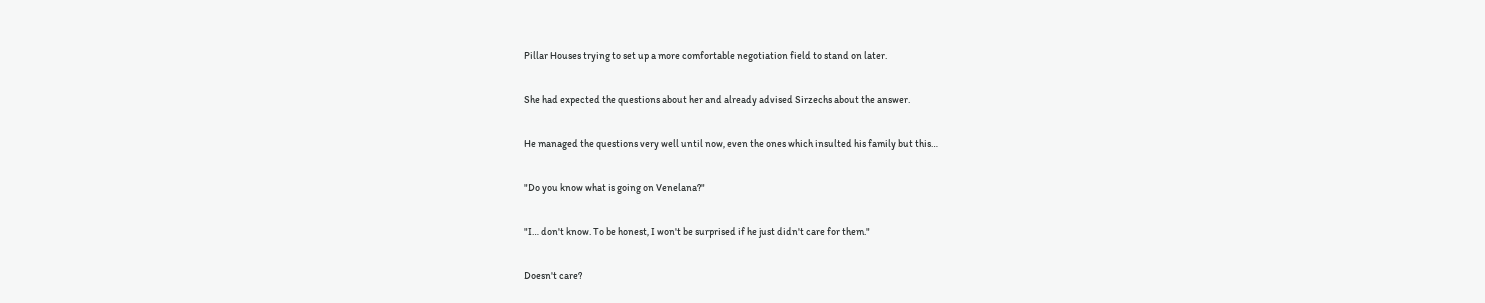Pillar Houses trying to set up a more comfortable negotiation field to stand on later.

She had expected the questions about her and already advised Sirzechs about the answer.

He managed the questions very well until now, even the ones which insulted his family but this…

"Do you know what is going on Venelana?"

"I… don't know. To be honest, I won't be surprised if he just didn't care for them."

Doesn't care?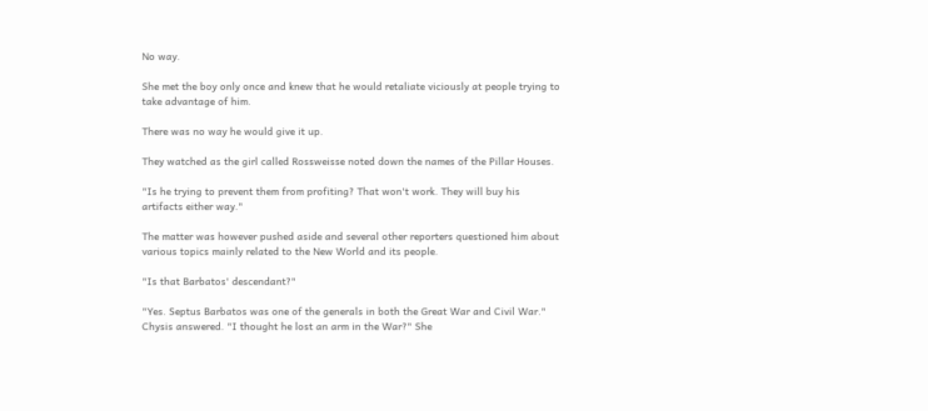No way.

She met the boy only once and knew that he would retaliate viciously at people trying to take advantage of him.

There was no way he would give it up.

They watched as the girl called Rossweisse noted down the names of the Pillar Houses.

"Is he trying to prevent them from profiting? That won't work. They will buy his artifacts either way."

The matter was however pushed aside and several other reporters questioned him about various topics mainly related to the New World and its people.

"Is that Barbatos' descendant?"

"Yes. Septus Barbatos was one of the generals in both the Great War and Civil War." Chysis answered. "I thought he lost an arm in the War?" She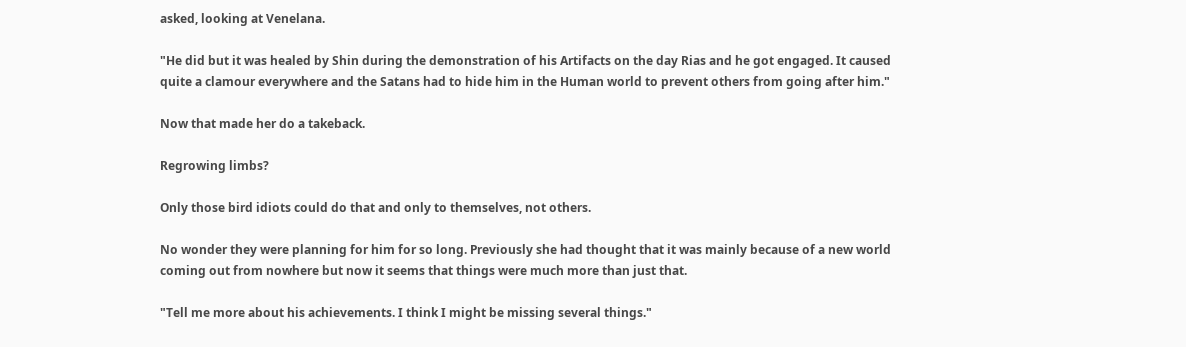asked, looking at Venelana.

"He did but it was healed by Shin during the demonstration of his Artifacts on the day Rias and he got engaged. It caused quite a clamour everywhere and the Satans had to hide him in the Human world to prevent others from going after him."

Now that made her do a takeback.

Regrowing limbs?

Only those bird idiots could do that and only to themselves, not others.

No wonder they were planning for him for so long. Previously she had thought that it was mainly because of a new world coming out from nowhere but now it seems that things were much more than just that.

"Tell me more about his achievements. I think I might be missing several things."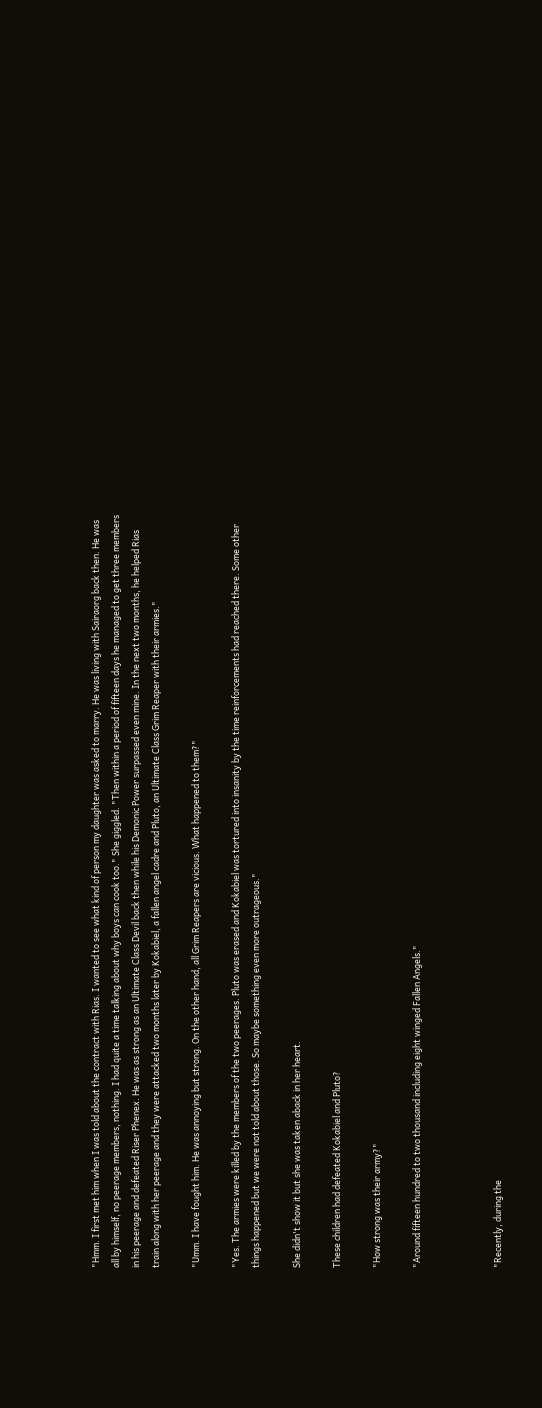"Hmm. I first met him when I was told about the contract with Rias. I wanted to see what kind of person my daughter was asked to marry. He was living with Sairaorg back then. He was all by himself, no peerage members, nothing. I had quite a time talking about why boys can cook too." She giggled. "Then within a period of fifteen days he managed to get three members in his peerage and defeated Riser Phenex. He was as strong as an Ultimate Class Devil back then while his Demonic Power surpassed even mine. In the next two months, he helped Rias train along with her peerage and they were attacked two months later by Kokabiel, a fallen angel cadre and Pluto, an Ultimate Class Grim Reaper with their armies."

"Umm. I have fought him. He was annoying but strong. On the other hand, all Grim Reapers are vicious. What happened to them?"

"Yes. The armies were killed by the members of the two peerages. Pluto was erased and Kokabiel was tortured into insanity by the time reinforcements had reached there. Some other things happened but we were not told about those. So maybe something even more outrageous."

She didn't show it but she was taken aback in her heart.

These children had defeated Kokabiel and Pluto?

"How strong was their army?"

"Around fifteen hundred to two thousand including eight winged Fallen Angels."



"Recently, during the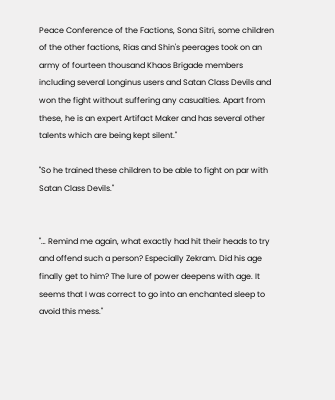Peace Conference of the Factions, Sona Sitri, some children of the other factions, Rias and Shin's peerages took on an army of fourteen thousand Khaos Brigade members including several Longinus users and Satan Class Devils and won the fight without suffering any casualties. Apart from these, he is an expert Artifact Maker and has several other talents which are being kept silent."

"So he trained these children to be able to fight on par with Satan Class Devils."


"… Remind me again, what exactly had hit their heads to try and offend such a person? Especially Zekram. Did his age finally get to him? The lure of power deepens with age. It seems that I was correct to go into an enchanted sleep to avoid this mess."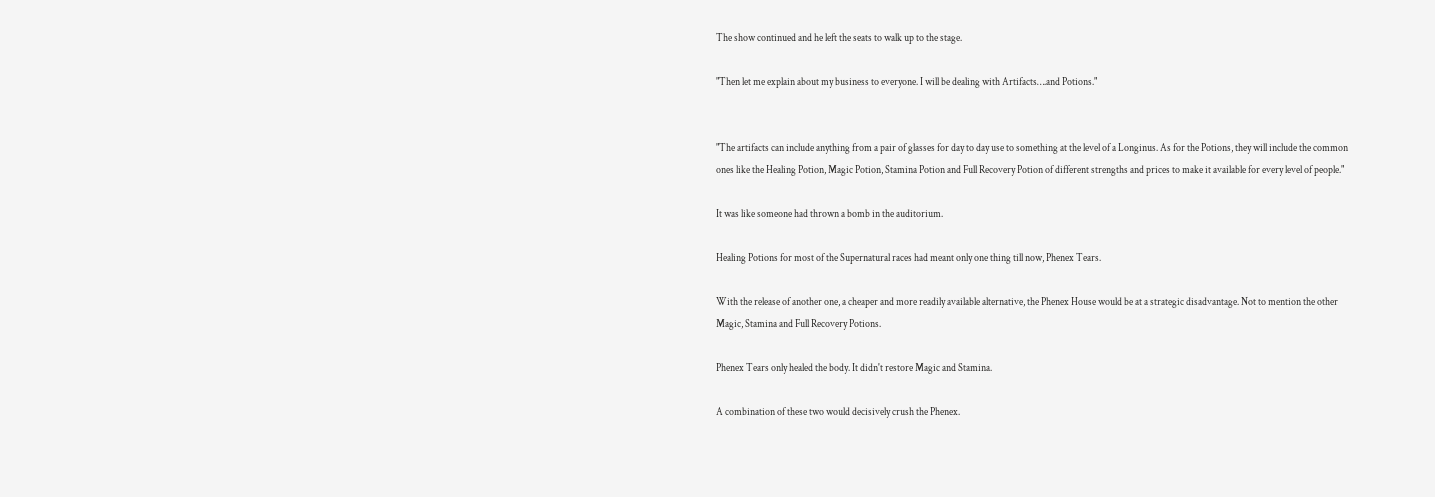The show continued and he left the seats to walk up to the stage.

"Then let me explain about my business to everyone. I will be dealing with Artifacts….and Potions."


"The artifacts can include anything from a pair of glasses for day to day use to something at the level of a Longinus. As for the Potions, they will include the common ones like the Healing Potion, Magic Potion, Stamina Potion and Full Recovery Potion of different strengths and prices to make it available for every level of people."

It was like someone had thrown a bomb in the auditorium.

Healing Potions for most of the Supernatural races had meant only one thing till now, Phenex Tears.

With the release of another one, a cheaper and more readily available alternative, the Phenex House would be at a strategic disadvantage. Not to mention the other Magic, Stamina and Full Recovery Potions.

Phenex Tears only healed the body. It didn't restore Magic and Stamina.

A combination of these two would decisively crush the Phenex.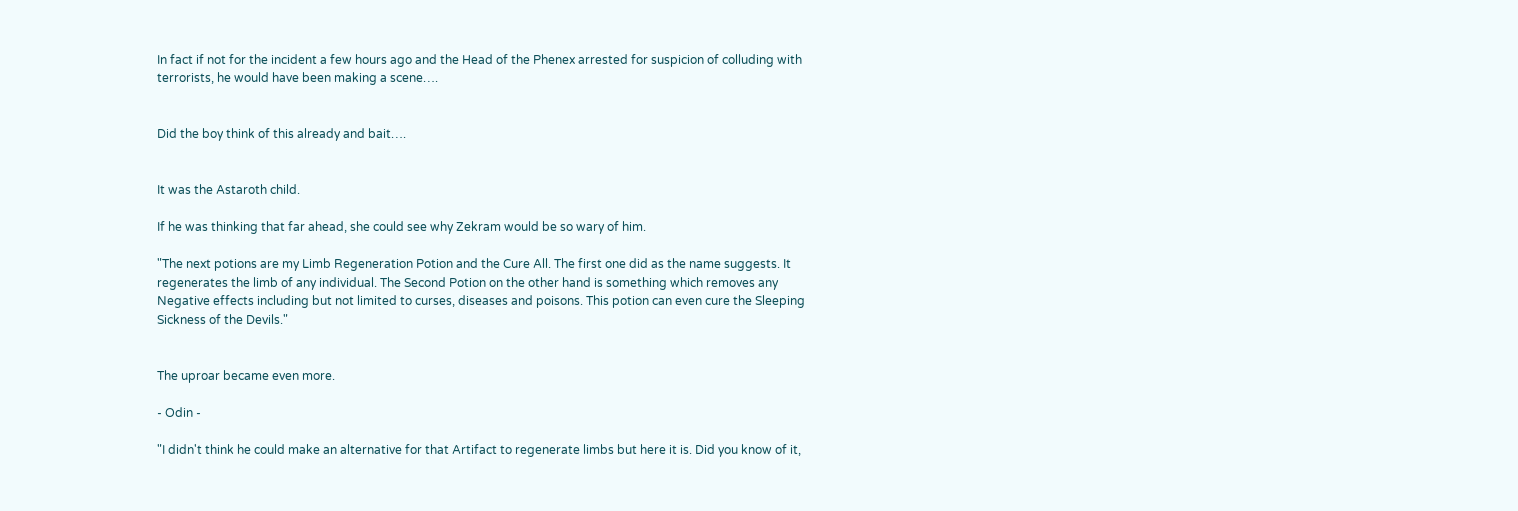In fact if not for the incident a few hours ago and the Head of the Phenex arrested for suspicion of colluding with terrorists, he would have been making a scene….


Did the boy think of this already and bait….


It was the Astaroth child.

If he was thinking that far ahead, she could see why Zekram would be so wary of him.

"The next potions are my Limb Regeneration Potion and the Cure All. The first one did as the name suggests. It regenerates the limb of any individual. The Second Potion on the other hand is something which removes any Negative effects including but not limited to curses, diseases and poisons. This potion can even cure the Sleeping Sickness of the Devils."


The uproar became even more.

- Odin -

"I didn't think he could make an alternative for that Artifact to regenerate limbs but here it is. Did you know of it,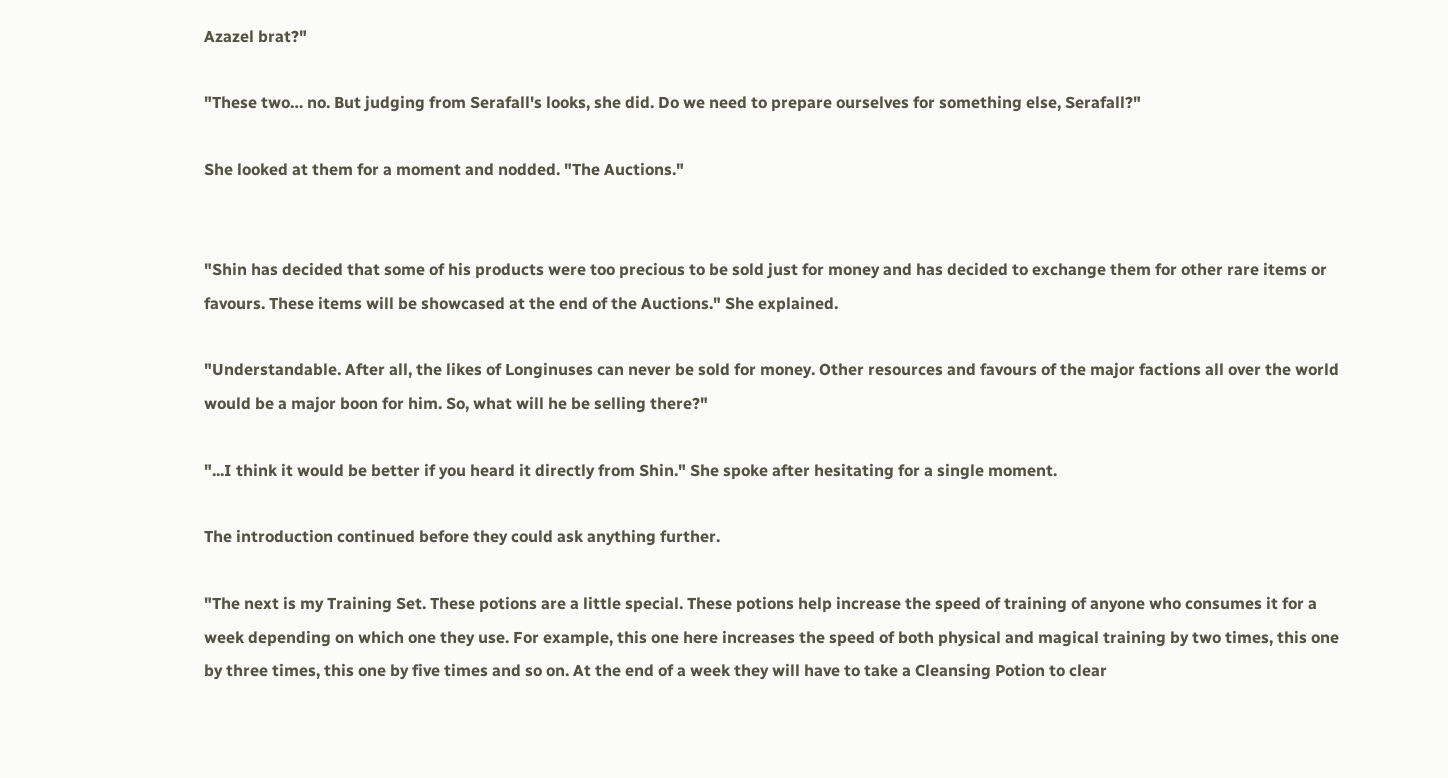Azazel brat?"

"These two… no. But judging from Serafall's looks, she did. Do we need to prepare ourselves for something else, Serafall?"

She looked at them for a moment and nodded. "The Auctions."


"Shin has decided that some of his products were too precious to be sold just for money and has decided to exchange them for other rare items or favours. These items will be showcased at the end of the Auctions." She explained.

"Understandable. After all, the likes of Longinuses can never be sold for money. Other resources and favours of the major factions all over the world would be a major boon for him. So, what will he be selling there?"

"...I think it would be better if you heard it directly from Shin." She spoke after hesitating for a single moment.

The introduction continued before they could ask anything further.

"The next is my Training Set. These potions are a little special. These potions help increase the speed of training of anyone who consumes it for a week depending on which one they use. For example, this one here increases the speed of both physical and magical training by two times, this one by three times, this one by five times and so on. At the end of a week they will have to take a Cleansing Potion to clear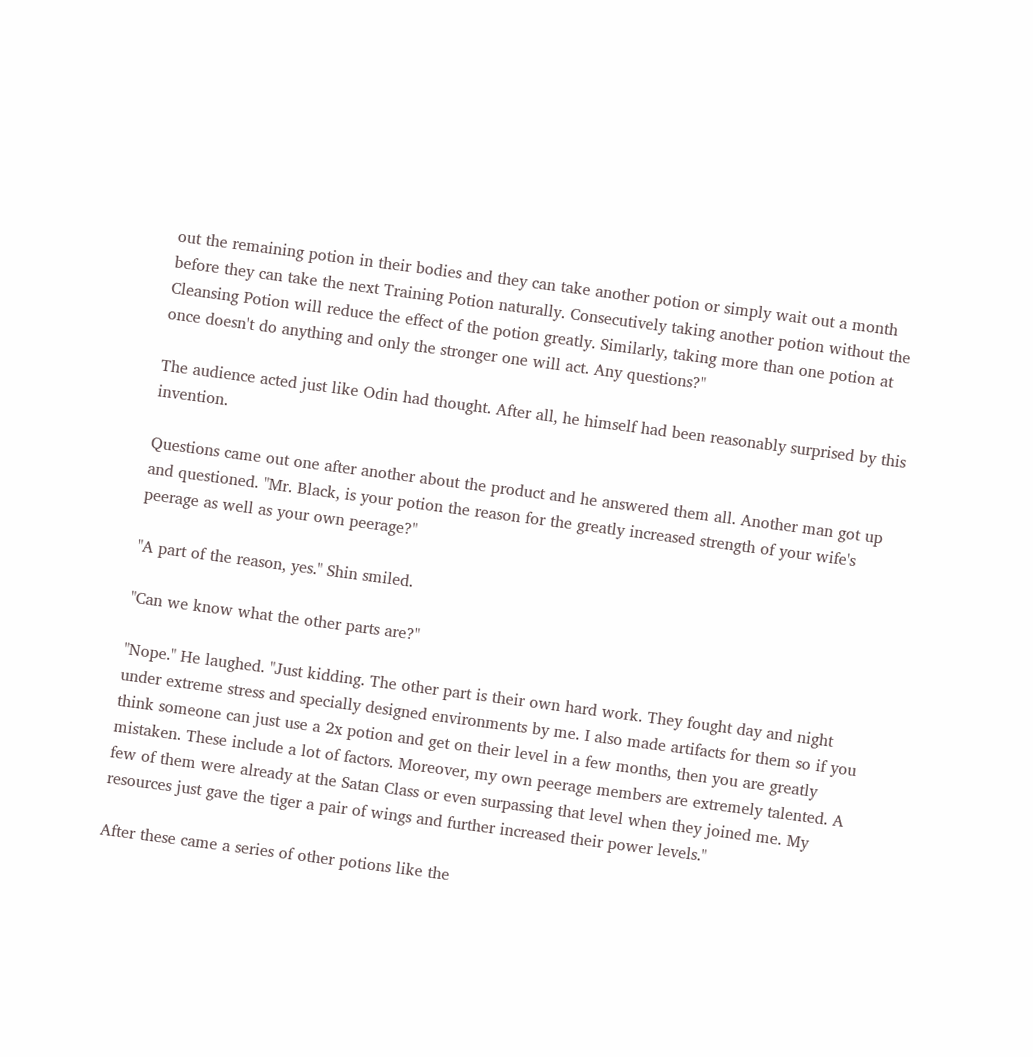out the remaining potion in their bodies and they can take another potion or simply wait out a month before they can take the next Training Potion naturally. Consecutively taking another potion without the Cleansing Potion will reduce the effect of the potion greatly. Similarly, taking more than one potion at once doesn't do anything and only the stronger one will act. Any questions?"

The audience acted just like Odin had thought. After all, he himself had been reasonably surprised by this invention.

Questions came out one after another about the product and he answered them all. Another man got up and questioned. "Mr. Black, is your potion the reason for the greatly increased strength of your wife's peerage as well as your own peerage?"

"A part of the reason, yes." Shin smiled.

"Can we know what the other parts are?"

"Nope." He laughed. "Just kidding. The other part is their own hard work. They fought day and night under extreme stress and specially designed environments by me. I also made artifacts for them so if you think someone can just use a 2x potion and get on their level in a few months, then you are greatly mistaken. These include a lot of factors. Moreover, my own peerage members are extremely talented. A few of them were already at the Satan Class or even surpassing that level when they joined me. My resources just gave the tiger a pair of wings and further increased their power levels."

After these came a series of other potions like the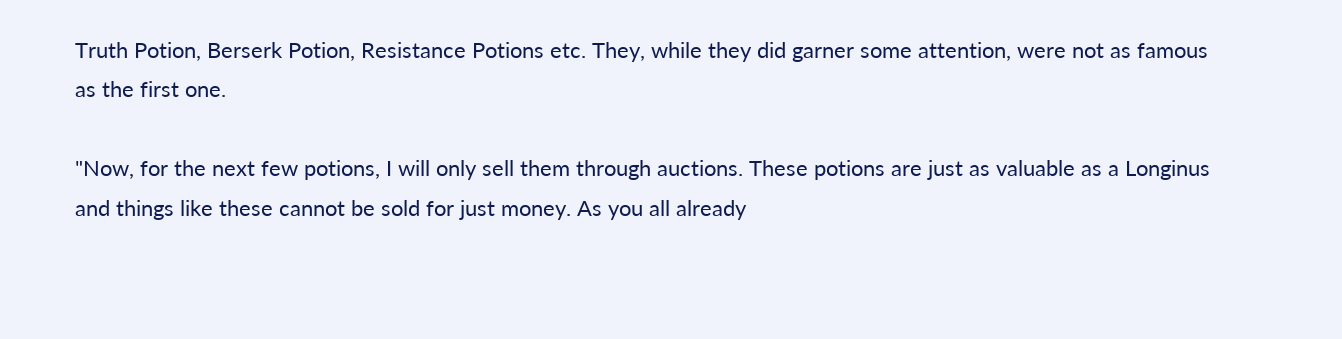Truth Potion, Berserk Potion, Resistance Potions etc. They, while they did garner some attention, were not as famous as the first one.

"Now, for the next few potions, I will only sell them through auctions. These potions are just as valuable as a Longinus and things like these cannot be sold for just money. As you all already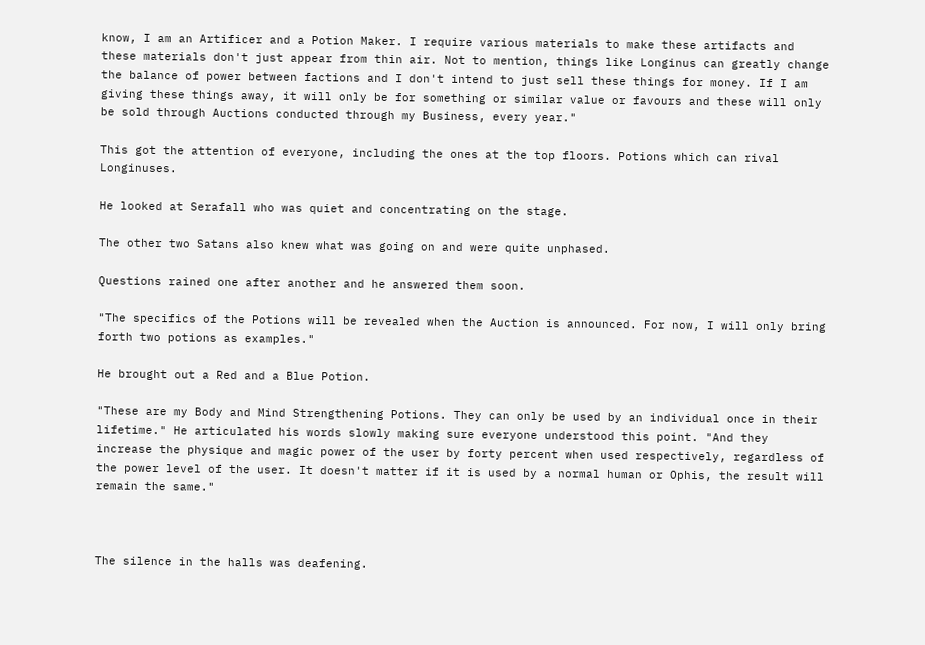know, I am an Artificer and a Potion Maker. I require various materials to make these artifacts and these materials don't just appear from thin air. Not to mention, things like Longinus can greatly change the balance of power between factions and I don't intend to just sell these things for money. If I am giving these things away, it will only be for something or similar value or favours and these will only be sold through Auctions conducted through my Business, every year."

This got the attention of everyone, including the ones at the top floors. Potions which can rival Longinuses.

He looked at Serafall who was quiet and concentrating on the stage.

The other two Satans also knew what was going on and were quite unphased.

Questions rained one after another and he answered them soon.

"The specifics of the Potions will be revealed when the Auction is announced. For now, I will only bring forth two potions as examples."

He brought out a Red and a Blue Potion.

"These are my Body and Mind Strengthening Potions. They can only be used by an individual once in their lifetime." He articulated his words slowly making sure everyone understood this point. "And they increase the physique and magic power of the user by forty percent when used respectively, regardless of the power level of the user. It doesn't matter if it is used by a normal human or Ophis, the result will remain the same."



The silence in the halls was deafening.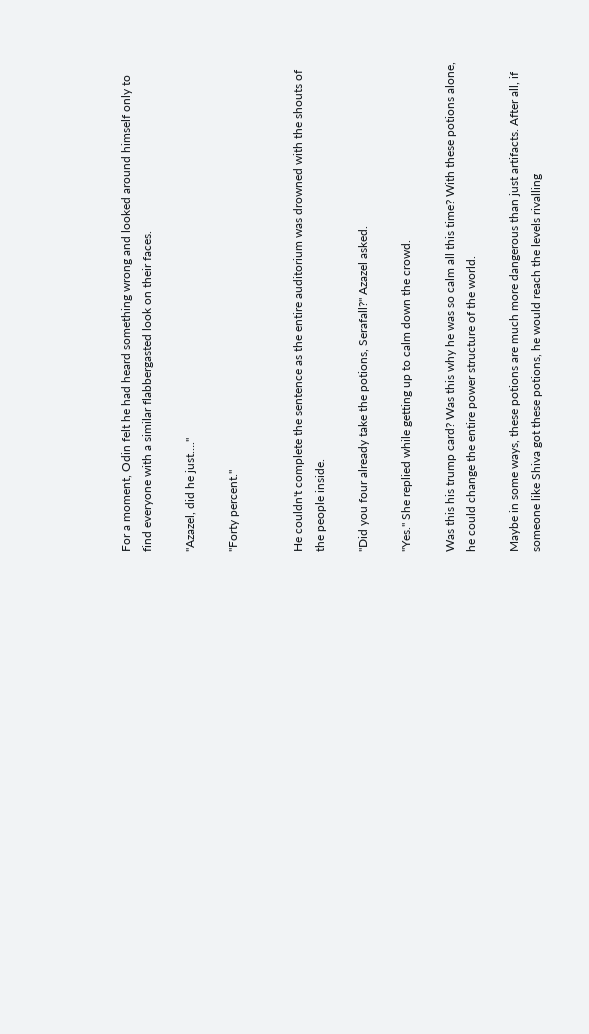For a moment, Odin felt he had heard something wrong and looked around himself only to find everyone with a similar flabbergasted look on their faces.

"Azazel, did he just…."

"Forty percent."


He couldn't complete the sentence as the entire auditorium was drowned with the shouts of the people inside.

"Did you four already take the potions, Serafall?" Azazel asked.

"Yes." She replied while getting up to calm down the crowd.

Was this his trump card? Was this why he was so calm all this time? With these potions alone, he could change the entire power structure of the world.

Maybe in some ways, these potions are much more dangerous than just artifacts. After all, if someone like Shiva got these potions, he would reach the levels rivalling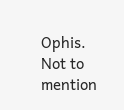Ophis. Not to mention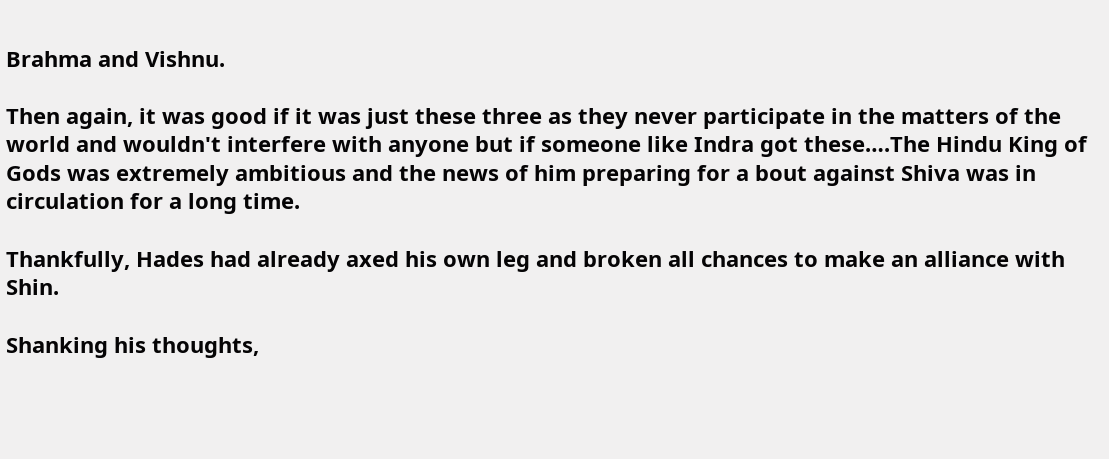Brahma and Vishnu.

Then again, it was good if it was just these three as they never participate in the matters of the world and wouldn't interfere with anyone but if someone like Indra got these….The Hindu King of Gods was extremely ambitious and the news of him preparing for a bout against Shiva was in circulation for a long time.

Thankfully, Hades had already axed his own leg and broken all chances to make an alliance with Shin.

Shanking his thoughts,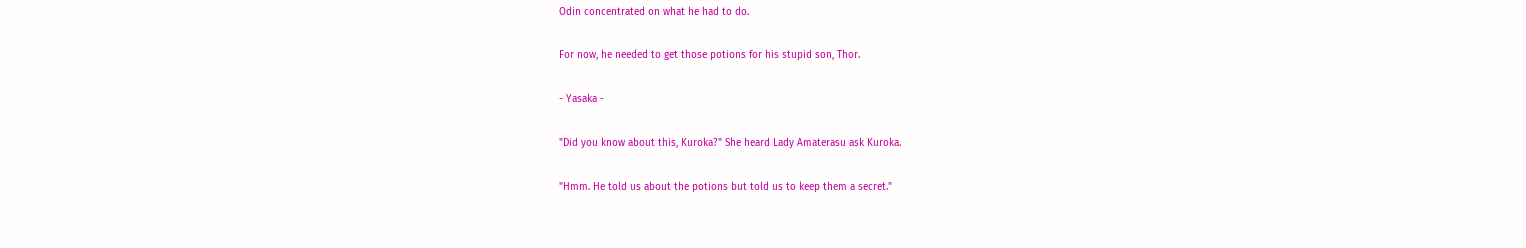Odin concentrated on what he had to do.

For now, he needed to get those potions for his stupid son, Thor.

- Yasaka -

"Did you know about this, Kuroka?" She heard Lady Amaterasu ask Kuroka.

"Hmm. He told us about the potions but told us to keep them a secret."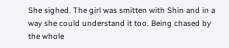She sighed. The girl was smitten with Shin and in a way she could understand it too. Being chased by the whole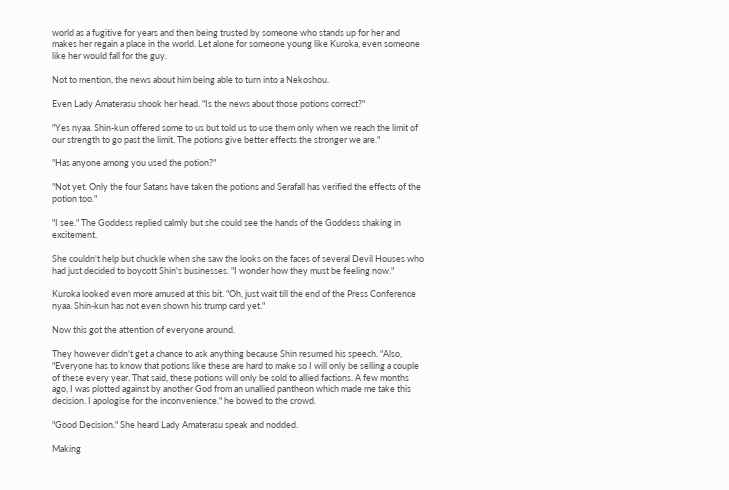world as a fugitive for years and then being trusted by someone who stands up for her and makes her regain a place in the world. Let alone for someone young like Kuroka, even someone like her would fall for the guy.

Not to mention, the news about him being able to turn into a Nekoshou.

Even Lady Amaterasu shook her head. "Is the news about those potions correct?"

"Yes nyaa. Shin-kun offered some to us but told us to use them only when we reach the limit of our strength to go past the limit. The potions give better effects the stronger we are."

"Has anyone among you used the potion?"

"Not yet. Only the four Satans have taken the potions and Serafall has verified the effects of the potion too."

"I see." The Goddess replied calmly but she could see the hands of the Goddess shaking in excitement.

She couldn't help but chuckle when she saw the looks on the faces of several Devil Houses who had just decided to boycott Shin's businesses. "I wonder how they must be feeling now."

Kuroka looked even more amused at this bit. "Oh, just wait till the end of the Press Conference nyaa. Shin-kun has not even shown his trump card yet."

Now this got the attention of everyone around.

They however didn't get a chance to ask anything because Shin resumed his speech. "Also, "Everyone has to know that potions like these are hard to make so I will only be selling a couple of these every year. That said, these potions will only be sold to allied factions. A few months ago, I was plotted against by another God from an unallied pantheon which made me take this decision. I apologise for the inconvenience." he bowed to the crowd.

"Good Decision." She heard Lady Amaterasu speak and nodded.

Making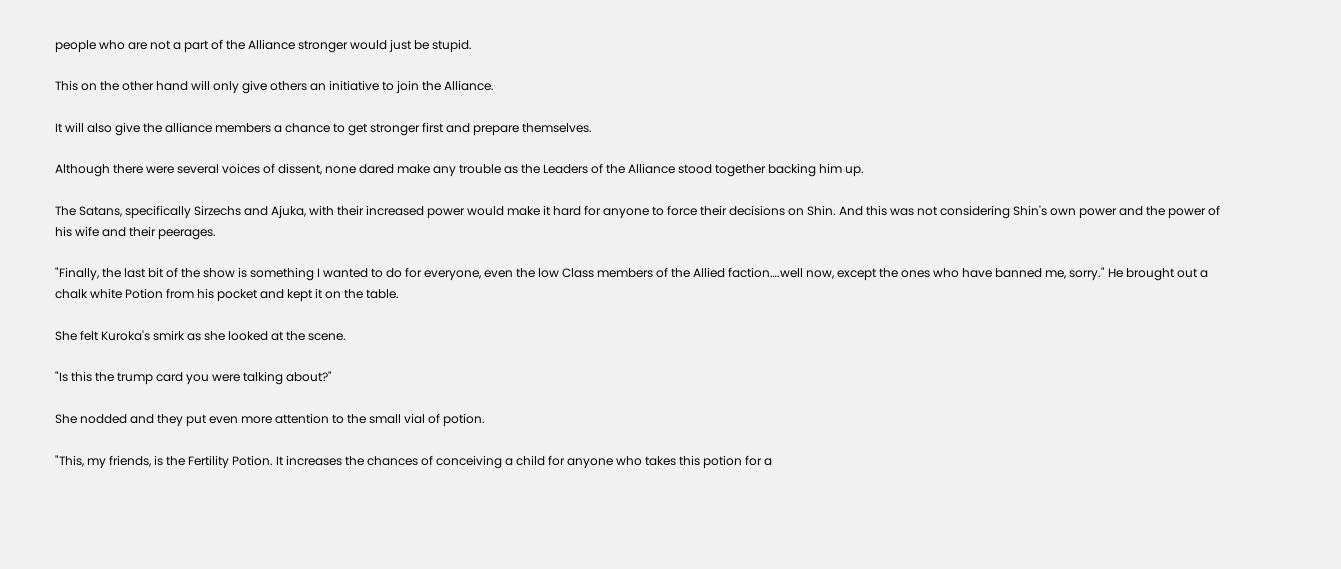people who are not a part of the Alliance stronger would just be stupid.

This on the other hand will only give others an initiative to join the Alliance.

It will also give the alliance members a chance to get stronger first and prepare themselves.

Although there were several voices of dissent, none dared make any trouble as the Leaders of the Alliance stood together backing him up.

The Satans, specifically Sirzechs and Ajuka, with their increased power would make it hard for anyone to force their decisions on Shin. And this was not considering Shin's own power and the power of his wife and their peerages.

"Finally, the last bit of the show is something I wanted to do for everyone, even the low Class members of the Allied faction….well now, except the ones who have banned me, sorry." He brought out a chalk white Potion from his pocket and kept it on the table.

She felt Kuroka's smirk as she looked at the scene.

"Is this the trump card you were talking about?"

She nodded and they put even more attention to the small vial of potion.

"This, my friends, is the Fertility Potion. It increases the chances of conceiving a child for anyone who takes this potion for a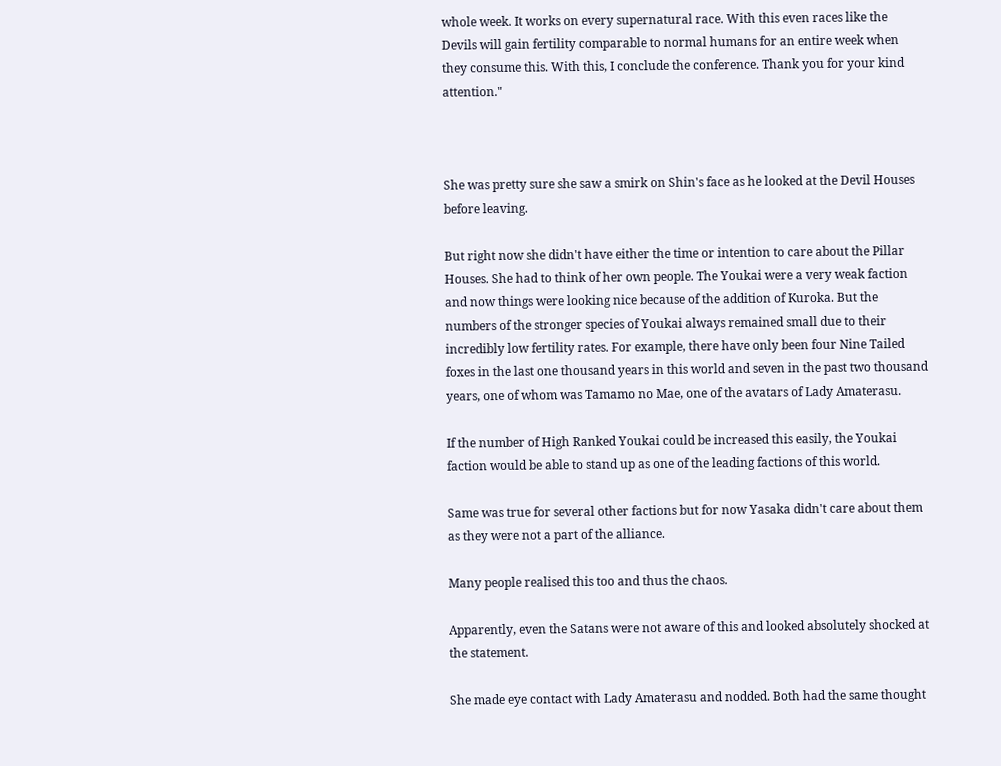whole week. It works on every supernatural race. With this even races like the Devils will gain fertility comparable to normal humans for an entire week when they consume this. With this, I conclude the conference. Thank you for your kind attention."



She was pretty sure she saw a smirk on Shin's face as he looked at the Devil Houses before leaving.

But right now she didn't have either the time or intention to care about the Pillar Houses. She had to think of her own people. The Youkai were a very weak faction and now things were looking nice because of the addition of Kuroka. But the numbers of the stronger species of Youkai always remained small due to their incredibly low fertility rates. For example, there have only been four Nine Tailed foxes in the last one thousand years in this world and seven in the past two thousand years, one of whom was Tamamo no Mae, one of the avatars of Lady Amaterasu.

If the number of High Ranked Youkai could be increased this easily, the Youkai faction would be able to stand up as one of the leading factions of this world.

Same was true for several other factions but for now Yasaka didn't care about them as they were not a part of the alliance.

Many people realised this too and thus the chaos.

Apparently, even the Satans were not aware of this and looked absolutely shocked at the statement.

She made eye contact with Lady Amaterasu and nodded. Both had the same thought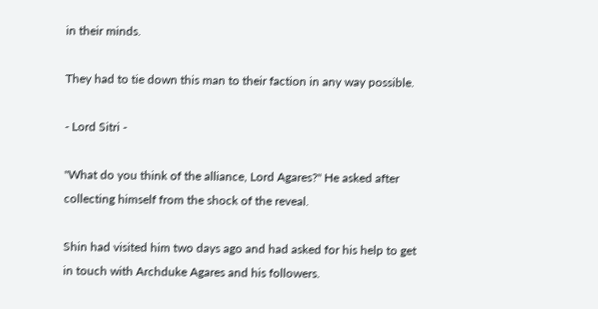in their minds.

They had to tie down this man to their faction in any way possible.

- Lord Sitri -

"What do you think of the alliance, Lord Agares?" He asked after collecting himself from the shock of the reveal.

Shin had visited him two days ago and had asked for his help to get in touch with Archduke Agares and his followers.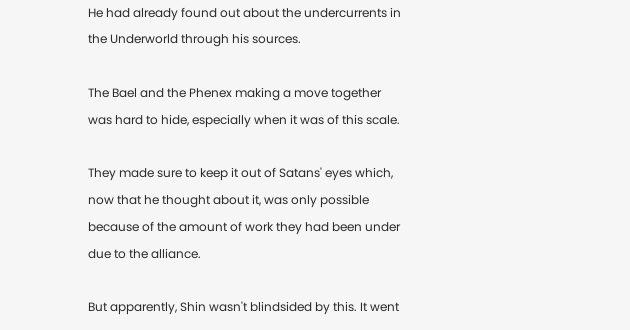He had already found out about the undercurrents in the Underworld through his sources.

The Bael and the Phenex making a move together was hard to hide, especially when it was of this scale.

They made sure to keep it out of Satans' eyes which, now that he thought about it, was only possible because of the amount of work they had been under due to the alliance.

But apparently, Shin wasn't blindsided by this. It went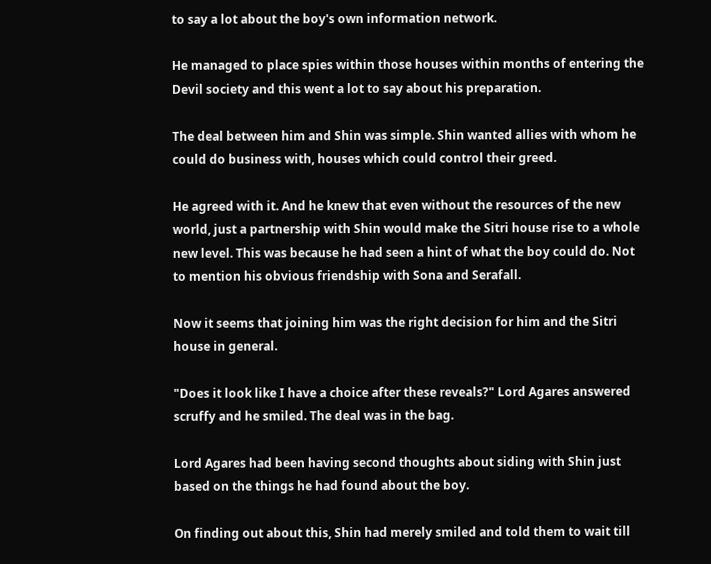to say a lot about the boy's own information network.

He managed to place spies within those houses within months of entering the Devil society and this went a lot to say about his preparation.

The deal between him and Shin was simple. Shin wanted allies with whom he could do business with, houses which could control their greed.

He agreed with it. And he knew that even without the resources of the new world, just a partnership with Shin would make the Sitri house rise to a whole new level. This was because he had seen a hint of what the boy could do. Not to mention his obvious friendship with Sona and Serafall.

Now it seems that joining him was the right decision for him and the Sitri house in general.

"Does it look like I have a choice after these reveals?" Lord Agares answered scruffy and he smiled. The deal was in the bag.

Lord Agares had been having second thoughts about siding with Shin just based on the things he had found about the boy.

On finding out about this, Shin had merely smiled and told them to wait till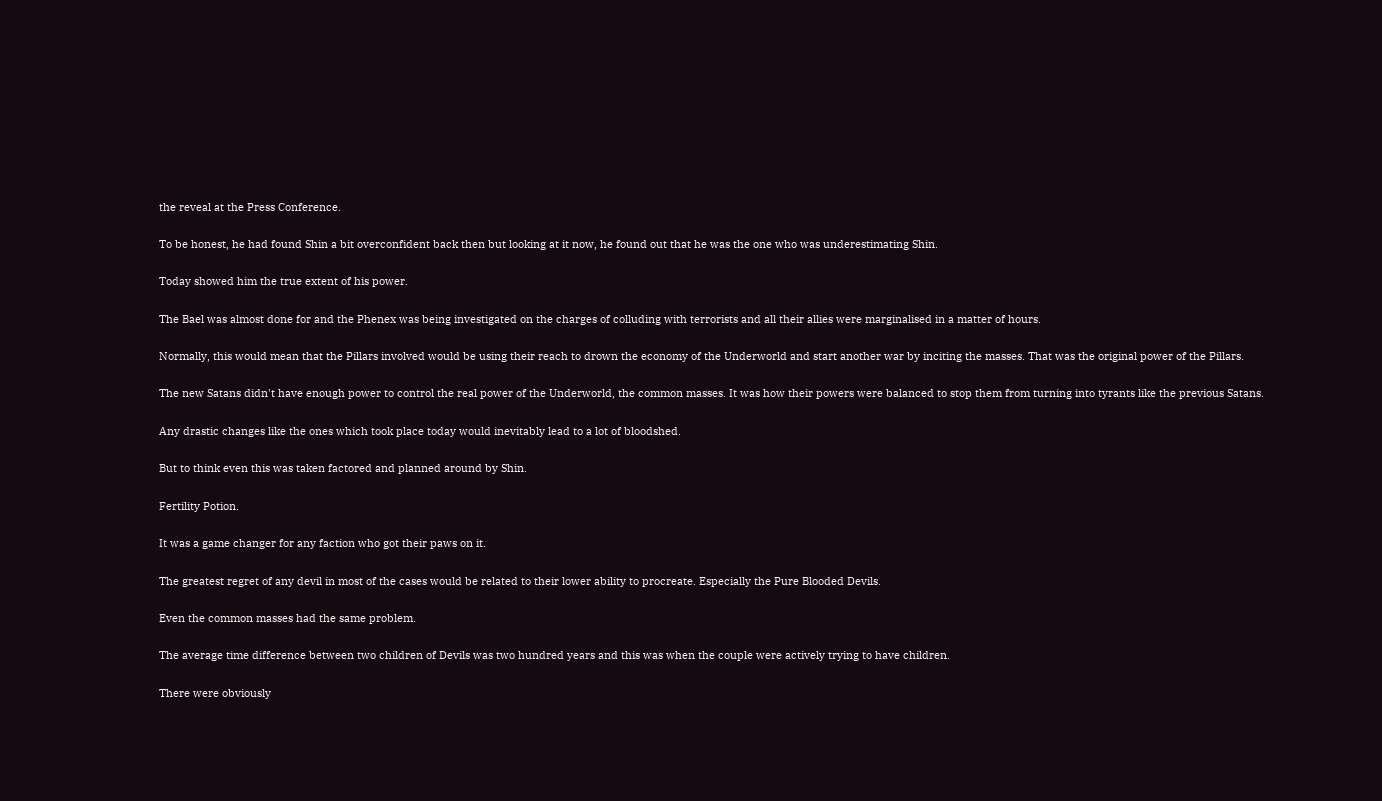the reveal at the Press Conference.

To be honest, he had found Shin a bit overconfident back then but looking at it now, he found out that he was the one who was underestimating Shin.

Today showed him the true extent of his power.

The Bael was almost done for and the Phenex was being investigated on the charges of colluding with terrorists and all their allies were marginalised in a matter of hours.

Normally, this would mean that the Pillars involved would be using their reach to drown the economy of the Underworld and start another war by inciting the masses. That was the original power of the Pillars.

The new Satans didn't have enough power to control the real power of the Underworld, the common masses. It was how their powers were balanced to stop them from turning into tyrants like the previous Satans.

Any drastic changes like the ones which took place today would inevitably lead to a lot of bloodshed.

But to think even this was taken factored and planned around by Shin.

Fertility Potion.

It was a game changer for any faction who got their paws on it.

The greatest regret of any devil in most of the cases would be related to their lower ability to procreate. Especially the Pure Blooded Devils.

Even the common masses had the same problem.

The average time difference between two children of Devils was two hundred years and this was when the couple were actively trying to have children.

There were obviously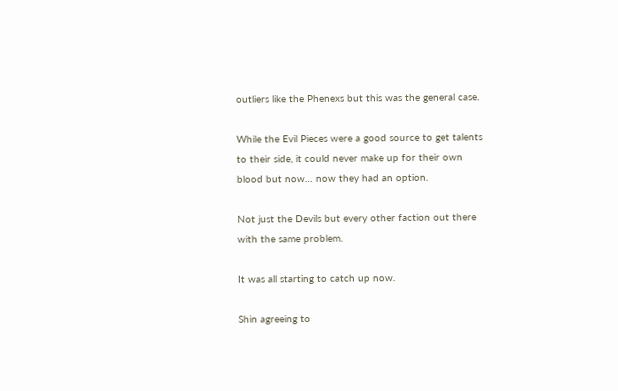outliers like the Phenexs but this was the general case.

While the Evil Pieces were a good source to get talents to their side, it could never make up for their own blood but now… now they had an option.

Not just the Devils but every other faction out there with the same problem.

It was all starting to catch up now.

Shin agreeing to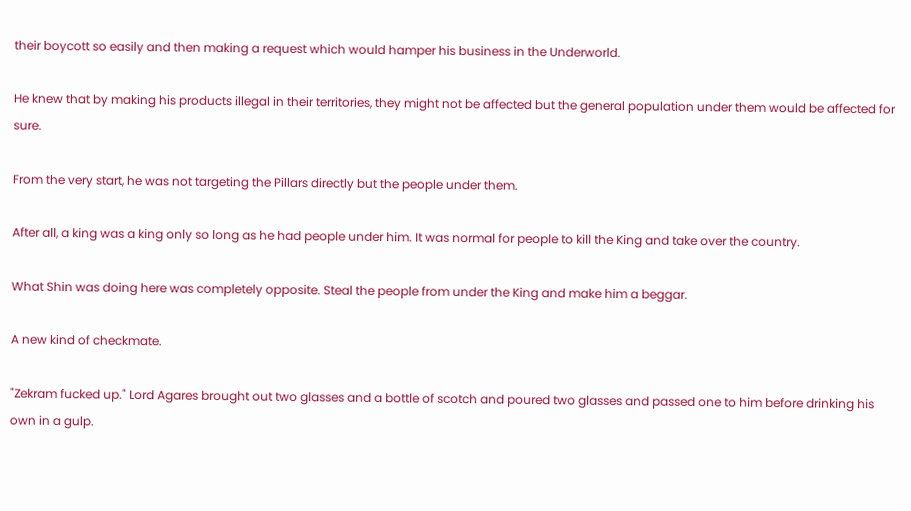their boycott so easily and then making a request which would hamper his business in the Underworld.

He knew that by making his products illegal in their territories, they might not be affected but the general population under them would be affected for sure.

From the very start, he was not targeting the Pillars directly but the people under them.

After all, a king was a king only so long as he had people under him. It was normal for people to kill the King and take over the country.

What Shin was doing here was completely opposite. Steal the people from under the King and make him a beggar.

A new kind of checkmate.

"Zekram fucked up." Lord Agares brought out two glasses and a bottle of scotch and poured two glasses and passed one to him before drinking his own in a gulp.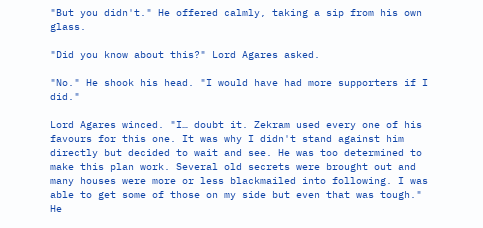"But you didn't." He offered calmly, taking a sip from his own glass.

"Did you know about this?" Lord Agares asked.

"No." He shook his head. "I would have had more supporters if I did."

Lord Agares winced. "I… doubt it. Zekram used every one of his favours for this one. It was why I didn't stand against him directly but decided to wait and see. He was too determined to make this plan work. Several old secrets were brought out and many houses were more or less blackmailed into following. I was able to get some of those on my side but even that was tough." He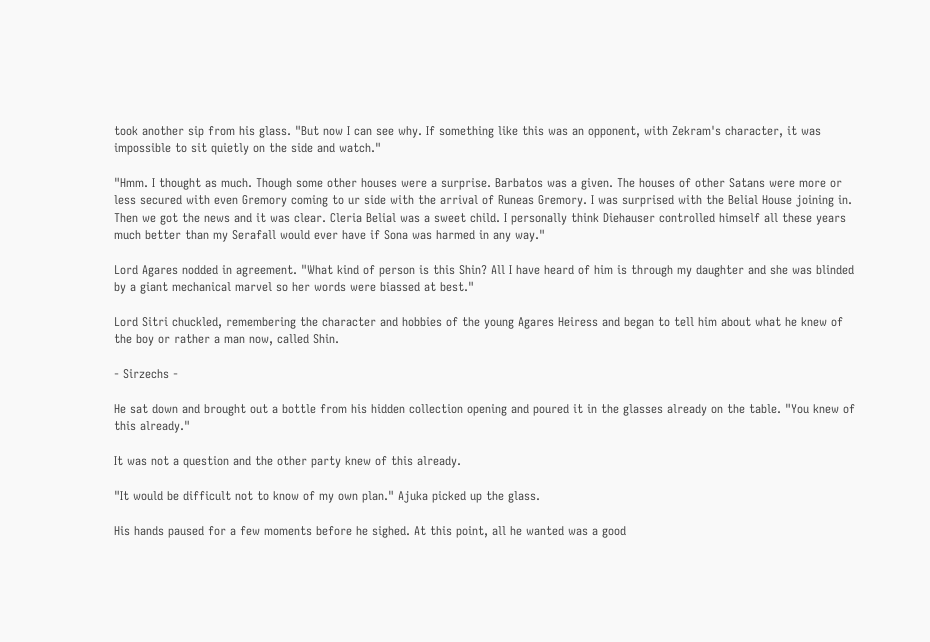took another sip from his glass. "But now I can see why. If something like this was an opponent, with Zekram's character, it was impossible to sit quietly on the side and watch."

"Hmm. I thought as much. Though some other houses were a surprise. Barbatos was a given. The houses of other Satans were more or less secured with even Gremory coming to ur side with the arrival of Runeas Gremory. I was surprised with the Belial House joining in. Then we got the news and it was clear. Cleria Belial was a sweet child. I personally think Diehauser controlled himself all these years much better than my Serafall would ever have if Sona was harmed in any way."

Lord Agares nodded in agreement. "What kind of person is this Shin? All I have heard of him is through my daughter and she was blinded by a giant mechanical marvel so her words were biassed at best."

Lord Sitri chuckled, remembering the character and hobbies of the young Agares Heiress and began to tell him about what he knew of the boy or rather a man now, called Shin.

- Sirzechs -

He sat down and brought out a bottle from his hidden collection opening and poured it in the glasses already on the table. "You knew of this already."

It was not a question and the other party knew of this already.

"It would be difficult not to know of my own plan." Ajuka picked up the glass.

His hands paused for a few moments before he sighed. At this point, all he wanted was a good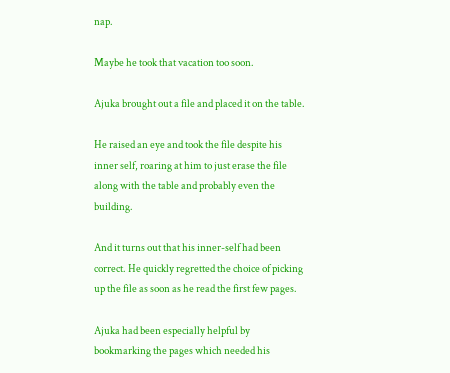nap.

Maybe he took that vacation too soon.

Ajuka brought out a file and placed it on the table.

He raised an eye and took the file despite his inner self, roaring at him to just erase the file along with the table and probably even the building.

And it turns out that his inner-self had been correct. He quickly regretted the choice of picking up the file as soon as he read the first few pages.

Ajuka had been especially helpful by bookmarking the pages which needed his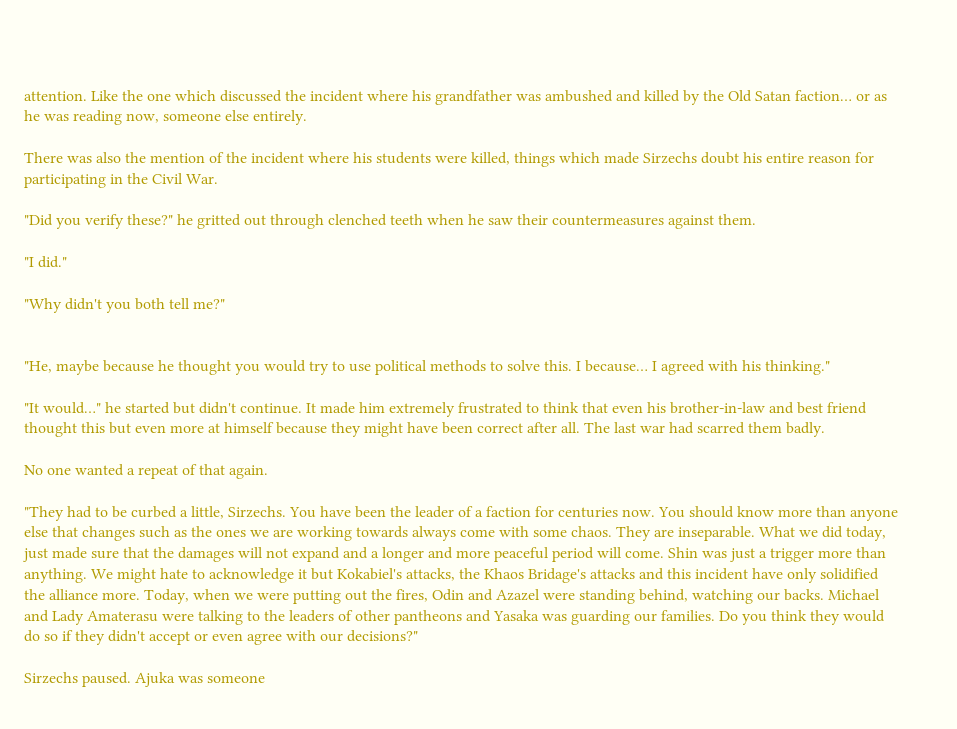attention. Like the one which discussed the incident where his grandfather was ambushed and killed by the Old Satan faction… or as he was reading now, someone else entirely.

There was also the mention of the incident where his students were killed, things which made Sirzechs doubt his entire reason for participating in the Civil War.

"Did you verify these?" he gritted out through clenched teeth when he saw their countermeasures against them.

"I did."

"Why didn't you both tell me?"


"He, maybe because he thought you would try to use political methods to solve this. I because… I agreed with his thinking."

"It would…" he started but didn't continue. It made him extremely frustrated to think that even his brother-in-law and best friend thought this but even more at himself because they might have been correct after all. The last war had scarred them badly.

No one wanted a repeat of that again.

"They had to be curbed a little, Sirzechs. You have been the leader of a faction for centuries now. You should know more than anyone else that changes such as the ones we are working towards always come with some chaos. They are inseparable. What we did today, just made sure that the damages will not expand and a longer and more peaceful period will come. Shin was just a trigger more than anything. We might hate to acknowledge it but Kokabiel's attacks, the Khaos Bridage's attacks and this incident have only solidified the alliance more. Today, when we were putting out the fires, Odin and Azazel were standing behind, watching our backs. Michael and Lady Amaterasu were talking to the leaders of other pantheons and Yasaka was guarding our families. Do you think they would do so if they didn't accept or even agree with our decisions?"

Sirzechs paused. Ajuka was someone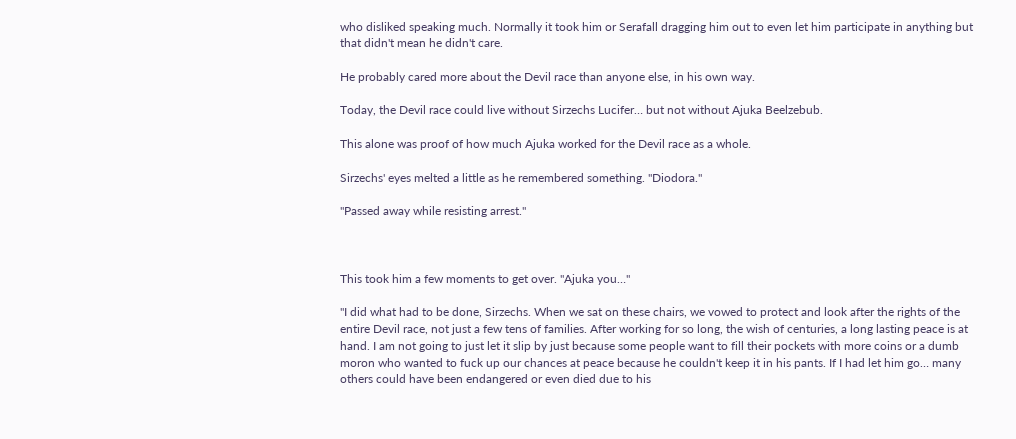who disliked speaking much. Normally it took him or Serafall dragging him out to even let him participate in anything but that didn't mean he didn't care.

He probably cared more about the Devil race than anyone else, in his own way.

Today, the Devil race could live without Sirzechs Lucifer… but not without Ajuka Beelzebub.

This alone was proof of how much Ajuka worked for the Devil race as a whole.

Sirzechs' eyes melted a little as he remembered something. "Diodora."

"Passed away while resisting arrest."



This took him a few moments to get over. "Ajuka you…"

"I did what had to be done, Sirzechs. When we sat on these chairs, we vowed to protect and look after the rights of the entire Devil race, not just a few tens of families. After working for so long, the wish of centuries, a long lasting peace is at hand. I am not going to just let it slip by just because some people want to fill their pockets with more coins or a dumb moron who wanted to fuck up our chances at peace because he couldn't keep it in his pants. If I had let him go… many others could have been endangered or even died due to his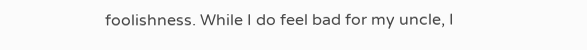foolishness. While I do feel bad for my uncle, I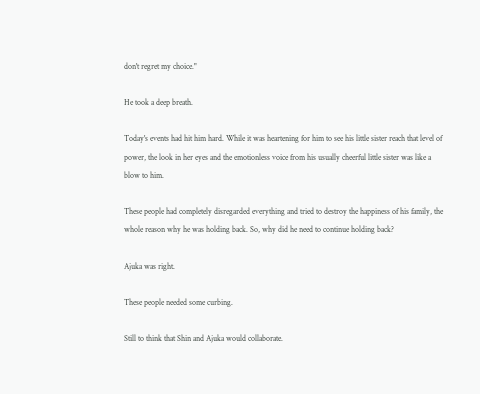don't regret my choice."

He took a deep breath.

Today's events had hit him hard. While it was heartening for him to see his little sister reach that level of power, the look in her eyes and the emotionless voice from his usually cheerful little sister was like a blow to him.

These people had completely disregarded everything and tried to destroy the happiness of his family, the whole reason why he was holding back. So, why did he need to continue holding back?

Ajuka was right.

These people needed some curbing.

Still to think that Shin and Ajuka would collaborate.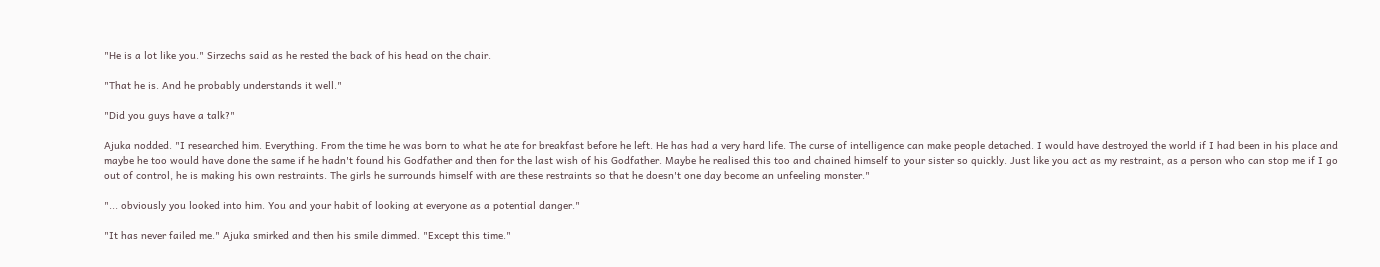"He is a lot like you." Sirzechs said as he rested the back of his head on the chair.

"That he is. And he probably understands it well."

"Did you guys have a talk?"

Ajuka nodded. "I researched him. Everything. From the time he was born to what he ate for breakfast before he left. He has had a very hard life. The curse of intelligence can make people detached. I would have destroyed the world if I had been in his place and maybe he too would have done the same if he hadn't found his Godfather and then for the last wish of his Godfather. Maybe he realised this too and chained himself to your sister so quickly. Just like you act as my restraint, as a person who can stop me if I go out of control, he is making his own restraints. The girls he surrounds himself with are these restraints so that he doesn't one day become an unfeeling monster."

"... obviously you looked into him. You and your habit of looking at everyone as a potential danger."

"It has never failed me." Ajuka smirked and then his smile dimmed. "Except this time."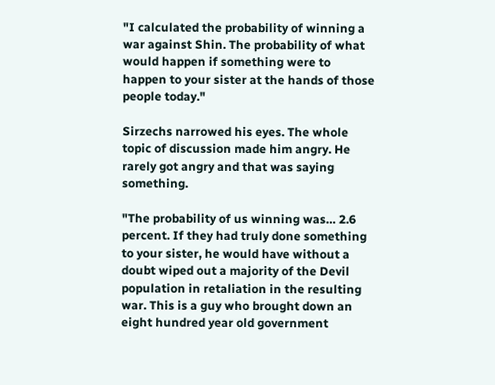"I calculated the probability of winning a war against Shin. The probability of what would happen if something were to happen to your sister at the hands of those people today."

Sirzechs narrowed his eyes. The whole topic of discussion made him angry. He rarely got angry and that was saying something.

"The probability of us winning was… 2.6 percent. If they had truly done something to your sister, he would have without a doubt wiped out a majority of the Devil population in retaliation in the resulting war. This is a guy who brought down an eight hundred year old government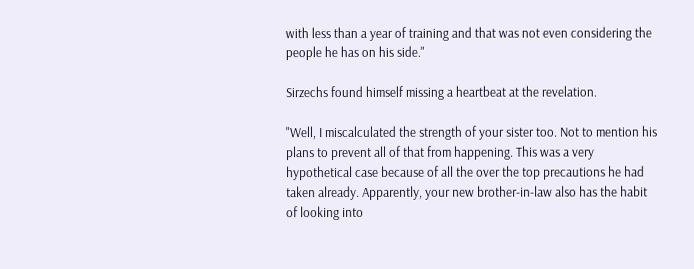with less than a year of training and that was not even considering the people he has on his side."

Sirzechs found himself missing a heartbeat at the revelation.

"Well, I miscalculated the strength of your sister too. Not to mention his plans to prevent all of that from happening. This was a very hypothetical case because of all the over the top precautions he had taken already. Apparently, your new brother-in-law also has the habit of looking into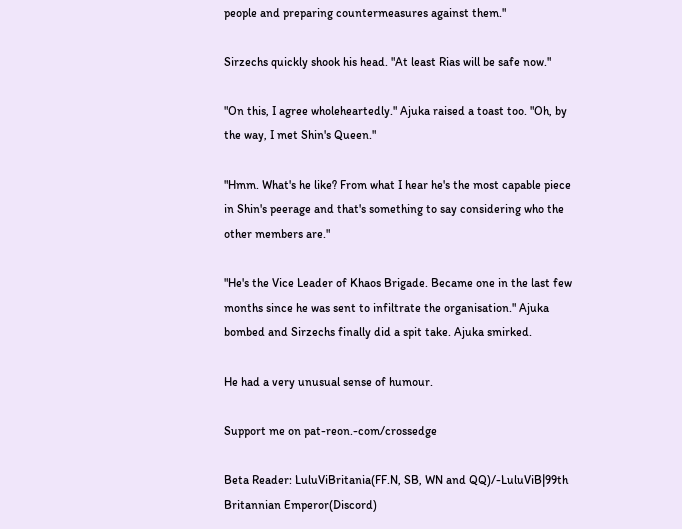people and preparing countermeasures against them."

Sirzechs quickly shook his head. "At least Rias will be safe now."

"On this, I agree wholeheartedly." Ajuka raised a toast too. "Oh, by the way, I met Shin's Queen."

"Hmm. What's he like? From what I hear he's the most capable piece in Shin's peerage and that's something to say considering who the other members are."

"He's the Vice Leader of Khaos Brigade. Became one in the last few months since he was sent to infiltrate the organisation." Ajuka bombed and Sirzechs finally did a spit take. Ajuka smirked.

He had a very unusual sense of humour.

Support me on pat-reon.-com/crossedge

Beta Reader: LuluViBritania(FF.N, SB, WN and QQ)/-LuluViB|99th Britannian Emperor(Discord)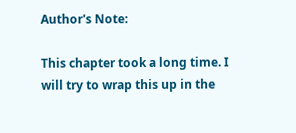Author's Note:

This chapter took a long time. I will try to wrap this up in the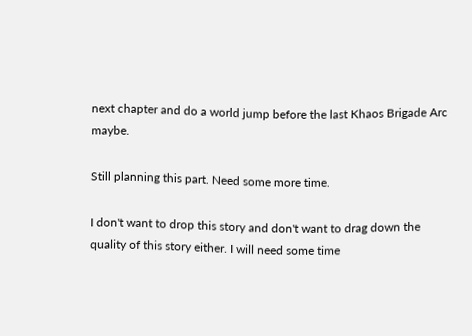next chapter and do a world jump before the last Khaos Brigade Arc maybe.

Still planning this part. Need some more time.

I don't want to drop this story and don't want to drag down the quality of this story either. I will need some time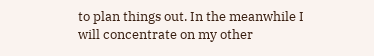to plan things out. In the meanwhile I will concentrate on my other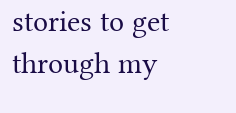stories to get through my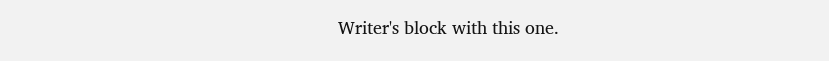Writer's block with this one.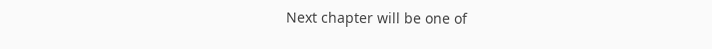Next chapter will be one of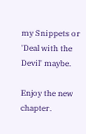my Snippets or 'Deal with the Devil' maybe.

Enjoy the new chapter.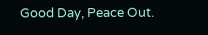Good Day, Peace Out.